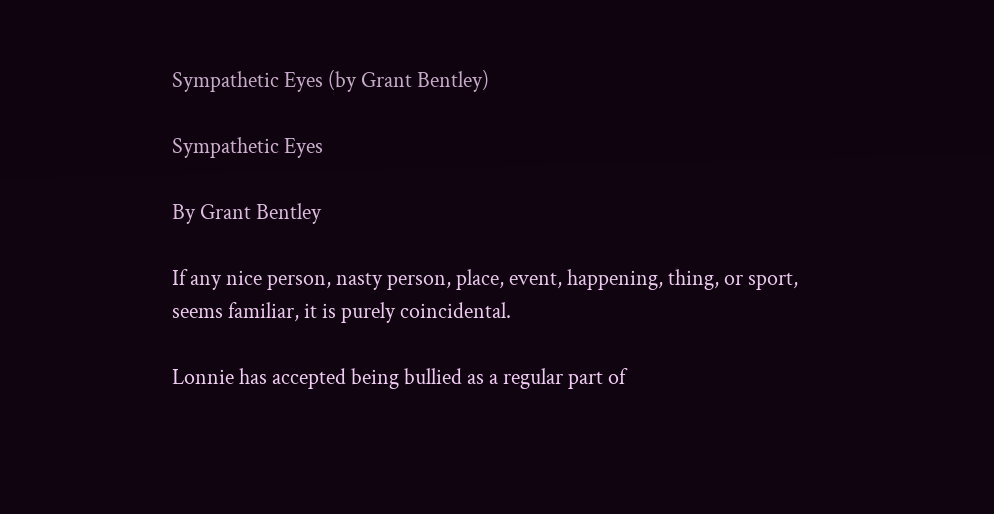Sympathetic Eyes (by Grant Bentley)

Sympathetic Eyes

By Grant Bentley

If any nice person, nasty person, place, event, happening, thing, or sport, seems familiar, it is purely coincidental.

Lonnie has accepted being bullied as a regular part of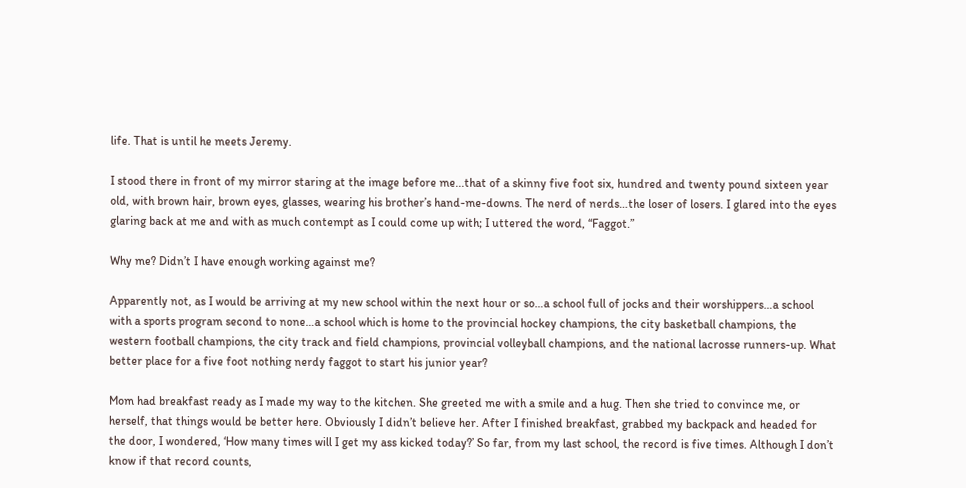life. That is until he meets Jeremy.

I stood there in front of my mirror staring at the image before me...that of a skinny five foot six, hundred and twenty pound sixteen year old, with brown hair, brown eyes, glasses, wearing his brother’s hand-me-downs. The nerd of nerds…the loser of losers. I glared into the eyes glaring back at me and with as much contempt as I could come up with; I uttered the word, “Faggot.”

Why me? Didn’t I have enough working against me?

Apparently not, as I would be arriving at my new school within the next hour or so…a school full of jocks and their worshippers…a school with a sports program second to none…a school which is home to the provincial hockey champions, the city basketball champions, the western football champions, the city track and field champions, provincial volleyball champions, and the national lacrosse runners-up. What better place for a five foot nothing nerdy faggot to start his junior year?

Mom had breakfast ready as I made my way to the kitchen. She greeted me with a smile and a hug. Then she tried to convince me, or herself, that things would be better here. Obviously I didn’t believe her. After I finished breakfast, grabbed my backpack and headed for the door, I wondered, ‘How many times will I get my ass kicked today?’ So far, from my last school, the record is five times. Although I don’t know if that record counts,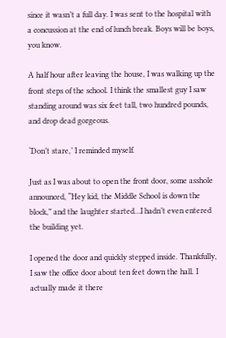since it wasn’t a full day. I was sent to the hospital with a concussion at the end of lunch break. Boys will be boys, you know.

A half hour after leaving the house, I was walking up the front steps of the school. I think the smallest guy I saw standing around was six feet tall, two hundred pounds, and drop dead gorgeous.

‘Don’t stare,’ I reminded myself.

Just as I was about to open the front door, some asshole announced, “Hey kid, the Middle School is down the block,” and the laughter started…I hadn’t even entered the building yet.

I opened the door and quickly stepped inside. Thankfully, I saw the office door about ten feet down the hall. I actually made it there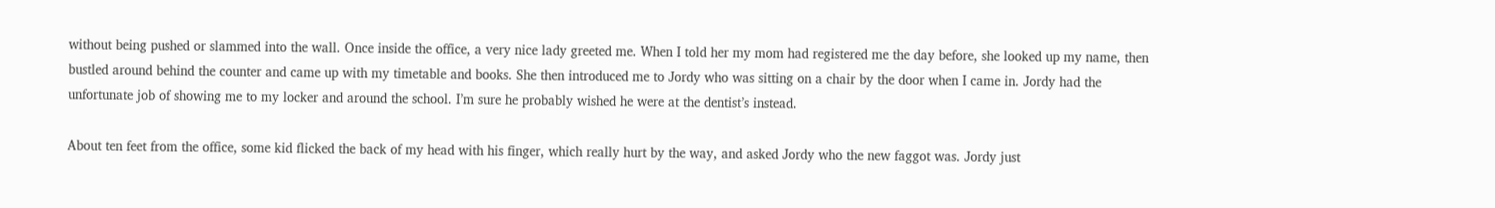without being pushed or slammed into the wall. Once inside the office, a very nice lady greeted me. When I told her my mom had registered me the day before, she looked up my name, then bustled around behind the counter and came up with my timetable and books. She then introduced me to Jordy who was sitting on a chair by the door when I came in. Jordy had the unfortunate job of showing me to my locker and around the school. I’m sure he probably wished he were at the dentist’s instead.

About ten feet from the office, some kid flicked the back of my head with his finger, which really hurt by the way, and asked Jordy who the new faggot was. Jordy just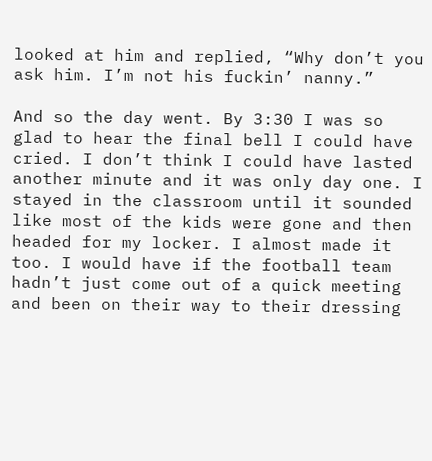looked at him and replied, “Why don’t you ask him. I’m not his fuckin’ nanny.”

And so the day went. By 3:30 I was so glad to hear the final bell I could have cried. I don’t think I could have lasted another minute and it was only day one. I stayed in the classroom until it sounded like most of the kids were gone and then headed for my locker. I almost made it too. I would have if the football team hadn’t just come out of a quick meeting and been on their way to their dressing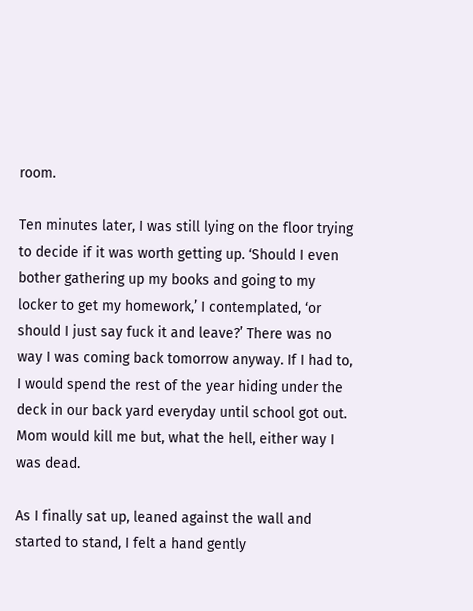room.

Ten minutes later, I was still lying on the floor trying to decide if it was worth getting up. ‘Should I even bother gathering up my books and going to my locker to get my homework,’ I contemplated, ‘or should I just say fuck it and leave?’ There was no way I was coming back tomorrow anyway. If I had to, I would spend the rest of the year hiding under the deck in our back yard everyday until school got out. Mom would kill me but, what the hell, either way I was dead.

As I finally sat up, leaned against the wall and started to stand, I felt a hand gently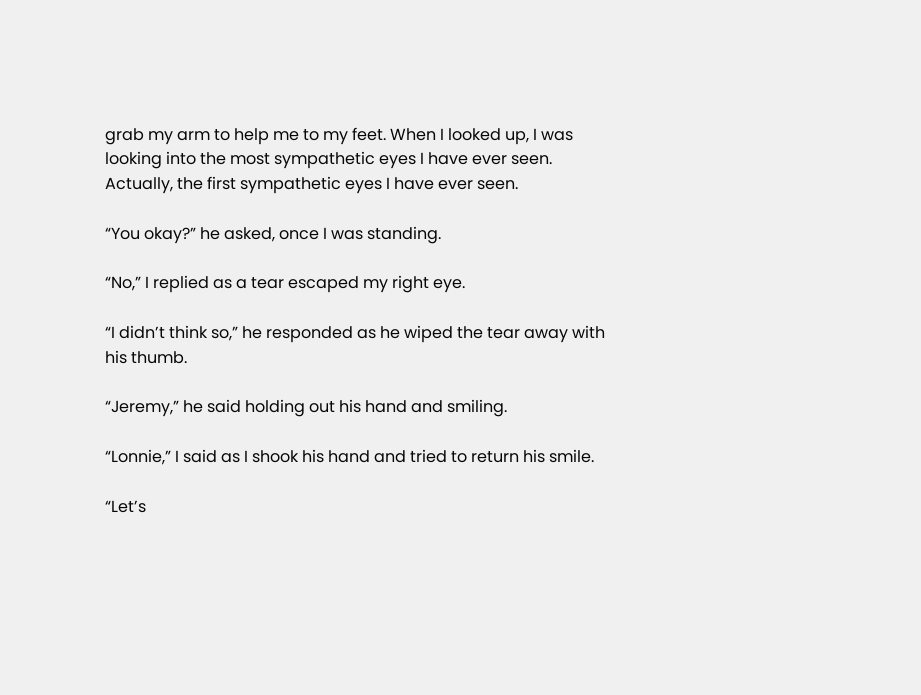grab my arm to help me to my feet. When I looked up, I was looking into the most sympathetic eyes I have ever seen. Actually, the first sympathetic eyes I have ever seen.

“You okay?” he asked, once I was standing.

“No,” I replied as a tear escaped my right eye.

“I didn’t think so,” he responded as he wiped the tear away with his thumb.

“Jeremy,” he said holding out his hand and smiling.

“Lonnie,” I said as I shook his hand and tried to return his smile.

“Let’s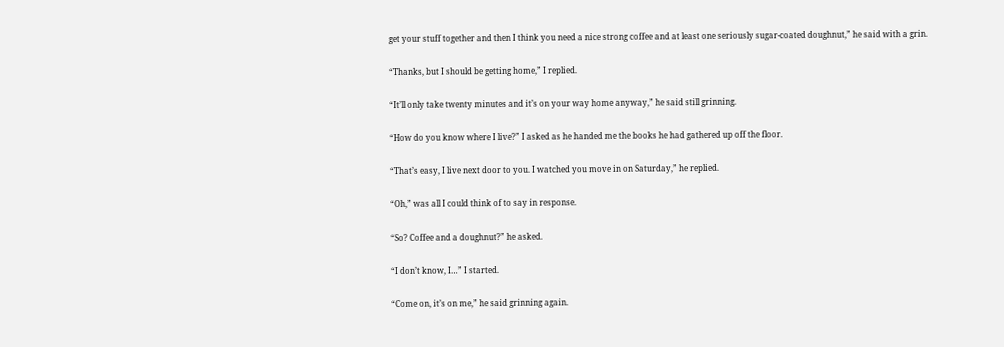get your stuff together and then I think you need a nice strong coffee and at least one seriously sugar-coated doughnut,” he said with a grin.

“Thanks, but I should be getting home,” I replied.

“It’ll only take twenty minutes and it’s on your way home anyway,” he said still grinning.

“How do you know where I live?” I asked as he handed me the books he had gathered up off the floor.

“That’s easy, I live next door to you. I watched you move in on Saturday,” he replied.

“Oh,” was all I could think of to say in response.

“So? Coffee and a doughnut?” he asked.

“I don’t know, I…” I started.

“Come on, it’s on me,” he said grinning again.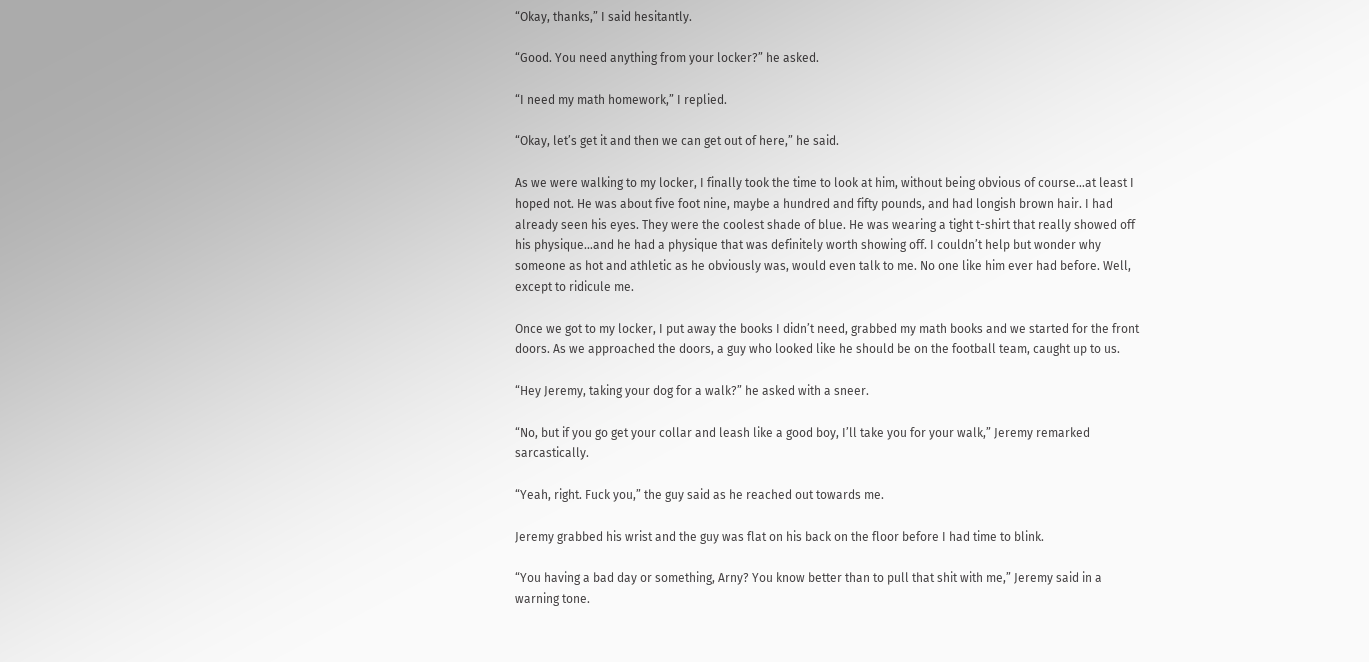“Okay, thanks,” I said hesitantly.

“Good. You need anything from your locker?” he asked.

“I need my math homework,” I replied.

“Okay, let’s get it and then we can get out of here,” he said.

As we were walking to my locker, I finally took the time to look at him, without being obvious of course…at least I hoped not. He was about five foot nine, maybe a hundred and fifty pounds, and had longish brown hair. I had already seen his eyes. They were the coolest shade of blue. He was wearing a tight t-shirt that really showed off his physique…and he had a physique that was definitely worth showing off. I couldn’t help but wonder why someone as hot and athletic as he obviously was, would even talk to me. No one like him ever had before. Well, except to ridicule me.

Once we got to my locker, I put away the books I didn’t need, grabbed my math books and we started for the front doors. As we approached the doors, a guy who looked like he should be on the football team, caught up to us.

“Hey Jeremy, taking your dog for a walk?” he asked with a sneer.

“No, but if you go get your collar and leash like a good boy, I’ll take you for your walk,” Jeremy remarked sarcastically.

“Yeah, right. Fuck you,” the guy said as he reached out towards me.

Jeremy grabbed his wrist and the guy was flat on his back on the floor before I had time to blink.

“You having a bad day or something, Arny? You know better than to pull that shit with me,” Jeremy said in a warning tone.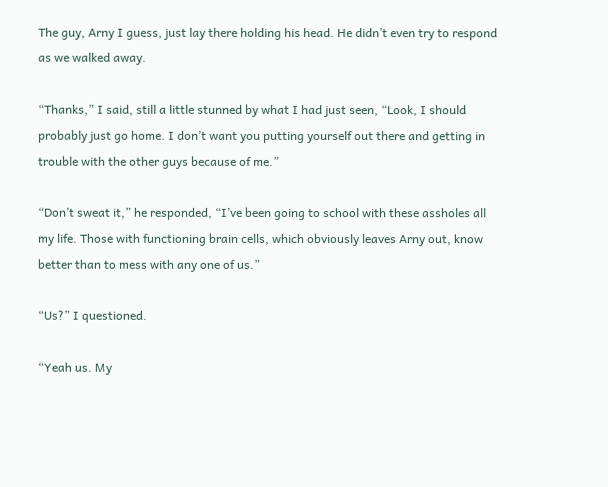The guy, Arny I guess, just lay there holding his head. He didn’t even try to respond as we walked away.

“Thanks,” I said, still a little stunned by what I had just seen, “Look, I should probably just go home. I don’t want you putting yourself out there and getting in trouble with the other guys because of me.”

“Don’t sweat it,” he responded, “I’ve been going to school with these assholes all my life. Those with functioning brain cells, which obviously leaves Arny out, know better than to mess with any one of us.”

“Us?” I questioned.

“Yeah us. My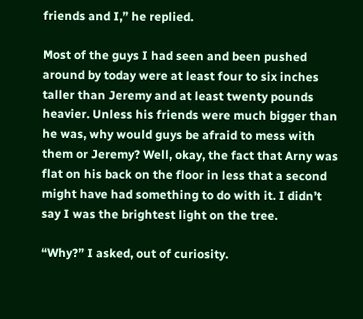friends and I,” he replied.

Most of the guys I had seen and been pushed around by today were at least four to six inches taller than Jeremy and at least twenty pounds heavier. Unless his friends were much bigger than he was, why would guys be afraid to mess with them or Jeremy? Well, okay, the fact that Arny was flat on his back on the floor in less that a second might have had something to do with it. I didn’t say I was the brightest light on the tree.

“Why?” I asked, out of curiosity.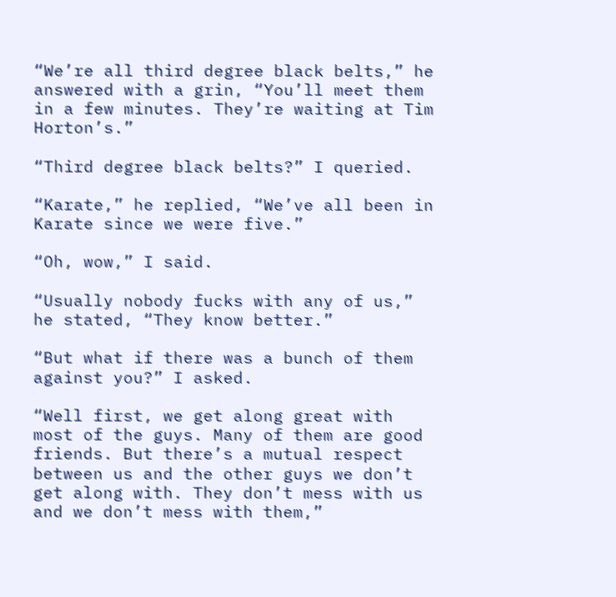“We’re all third degree black belts,” he answered with a grin, “You’ll meet them in a few minutes. They’re waiting at Tim Horton’s.”

“Third degree black belts?” I queried.

“Karate,” he replied, “We’ve all been in Karate since we were five.”

“Oh, wow,” I said.

“Usually nobody fucks with any of us,” he stated, “They know better.”

“But what if there was a bunch of them against you?” I asked.

“Well first, we get along great with most of the guys. Many of them are good friends. But there’s a mutual respect between us and the other guys we don’t get along with. They don’t mess with us and we don’t mess with them,”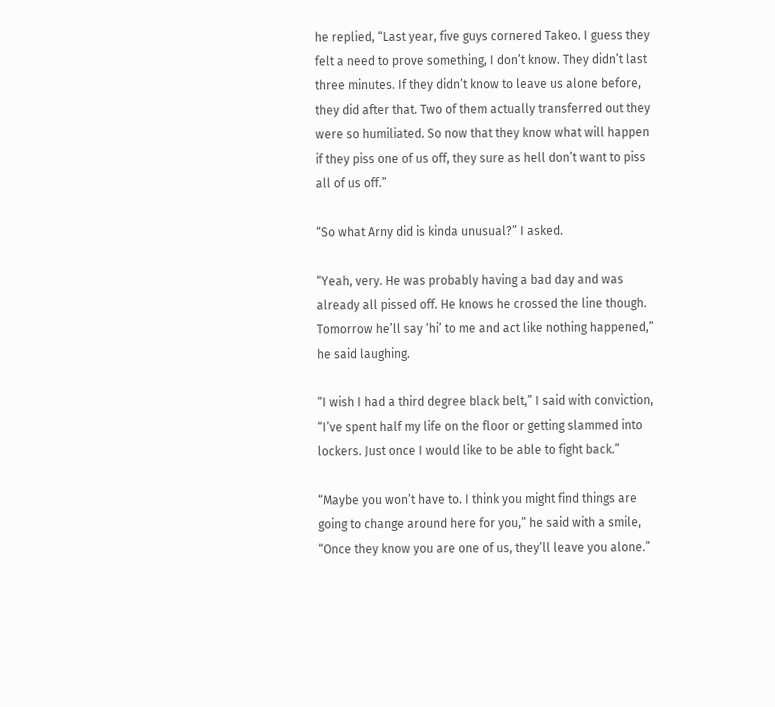he replied, “Last year, five guys cornered Takeo. I guess they felt a need to prove something, I don’t know. They didn’t last three minutes. If they didn’t know to leave us alone before, they did after that. Two of them actually transferred out they were so humiliated. So now that they know what will happen if they piss one of us off, they sure as hell don’t want to piss all of us off.”

“So what Arny did is kinda unusual?” I asked.

“Yeah, very. He was probably having a bad day and was already all pissed off. He knows he crossed the line though. Tomorrow he’ll say ‘hi’ to me and act like nothing happened,” he said laughing.

“I wish I had a third degree black belt,” I said with conviction, “I’ve spent half my life on the floor or getting slammed into lockers. Just once I would like to be able to fight back.”

“Maybe you won’t have to. I think you might find things are going to change around here for you,” he said with a smile, “Once they know you are one of us, they’ll leave you alone.”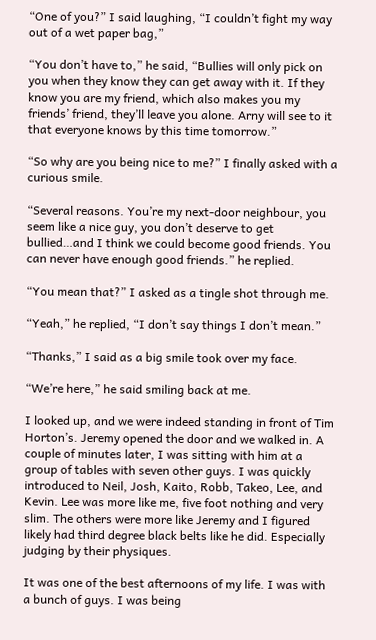“One of you?” I said laughing, “I couldn’t fight my way out of a wet paper bag,”

“You don’t have to,” he said, “Bullies will only pick on you when they know they can get away with it. If they know you are my friend, which also makes you my friends’ friend, they’ll leave you alone. Arny will see to it that everyone knows by this time tomorrow.”

“So why are you being nice to me?” I finally asked with a curious smile.

“Several reasons. You’re my next-door neighbour, you seem like a nice guy, you don’t deserve to get bullied…and I think we could become good friends. You can never have enough good friends.” he replied.

“You mean that?” I asked as a tingle shot through me.

“Yeah,” he replied, “I don’t say things I don’t mean.”

“Thanks,” I said as a big smile took over my face.

“We’re here,” he said smiling back at me.

I looked up, and we were indeed standing in front of Tim Horton’s. Jeremy opened the door and we walked in. A couple of minutes later, I was sitting with him at a group of tables with seven other guys. I was quickly introduced to Neil, Josh, Kaito, Robb, Takeo, Lee, and Kevin. Lee was more like me, five foot nothing and very slim. The others were more like Jeremy and I figured likely had third degree black belts like he did. Especially judging by their physiques.

It was one of the best afternoons of my life. I was with a bunch of guys. I was being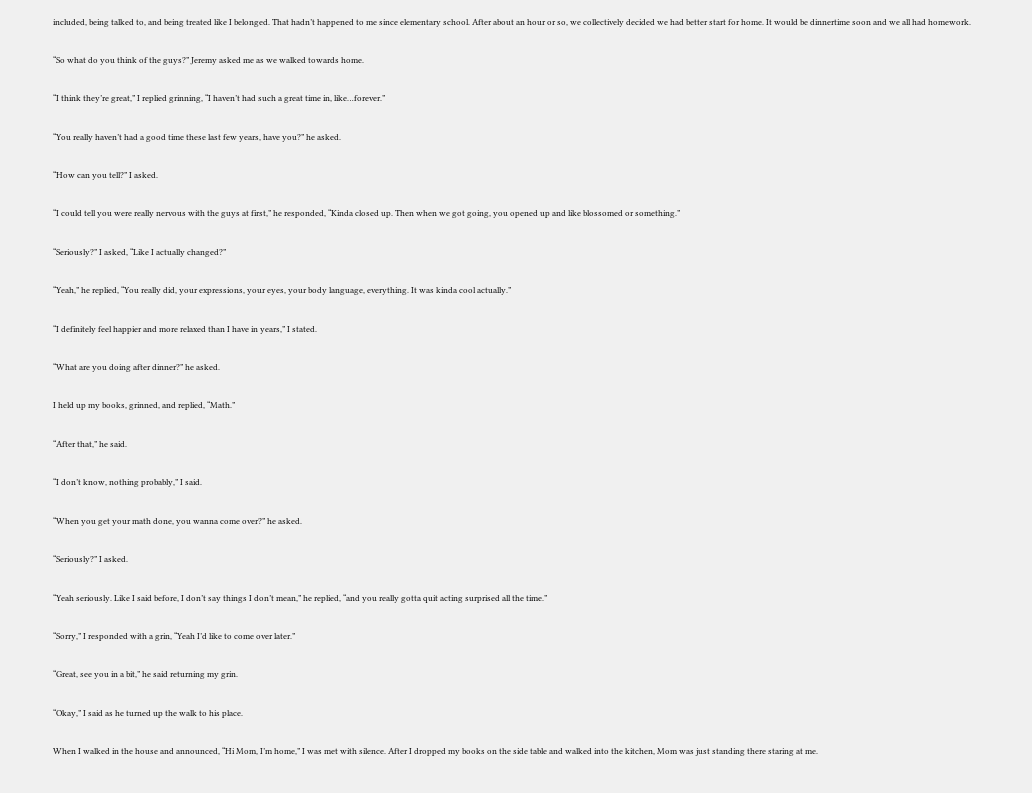included, being talked to, and being treated like I belonged. That hadn’t happened to me since elementary school. After about an hour or so, we collectively decided we had better start for home. It would be dinnertime soon and we all had homework.

“So what do you think of the guys?” Jeremy asked me as we walked towards home.

“I think they’re great,” I replied grinning, “I haven’t had such a great time in, like…forever.”

“You really haven’t had a good time these last few years, have you?” he asked.

“How can you tell?” I asked.

“I could tell you were really nervous with the guys at first,” he responded, “Kinda closed up. Then when we got going, you opened up and like blossomed or something.”

“Seriously?” I asked, “Like I actually changed?”

“Yeah,” he replied, “You really did, your expressions, your eyes, your body language, everything. It was kinda cool actually.”

“I definitely feel happier and more relaxed than I have in years,” I stated.

“What are you doing after dinner?” he asked.

I held up my books, grinned, and replied, “Math.”

“After that,” he said.

“I don’t know, nothing probably,” I said.

“When you get your math done, you wanna come over?” he asked.

“Seriously?” I asked.

“Yeah seriously. Like I said before, I don’t say things I don’t mean,” he replied, “and you really gotta quit acting surprised all the time.”

“Sorry,” I responded with a grin, “Yeah I’d like to come over later.”

“Great, see you in a bit,” he said returning my grin.

“Okay,” I said as he turned up the walk to his place.

When I walked in the house and announced, “Hi Mom, I’m home,” I was met with silence. After I dropped my books on the side table and walked into the kitchen, Mom was just standing there staring at me.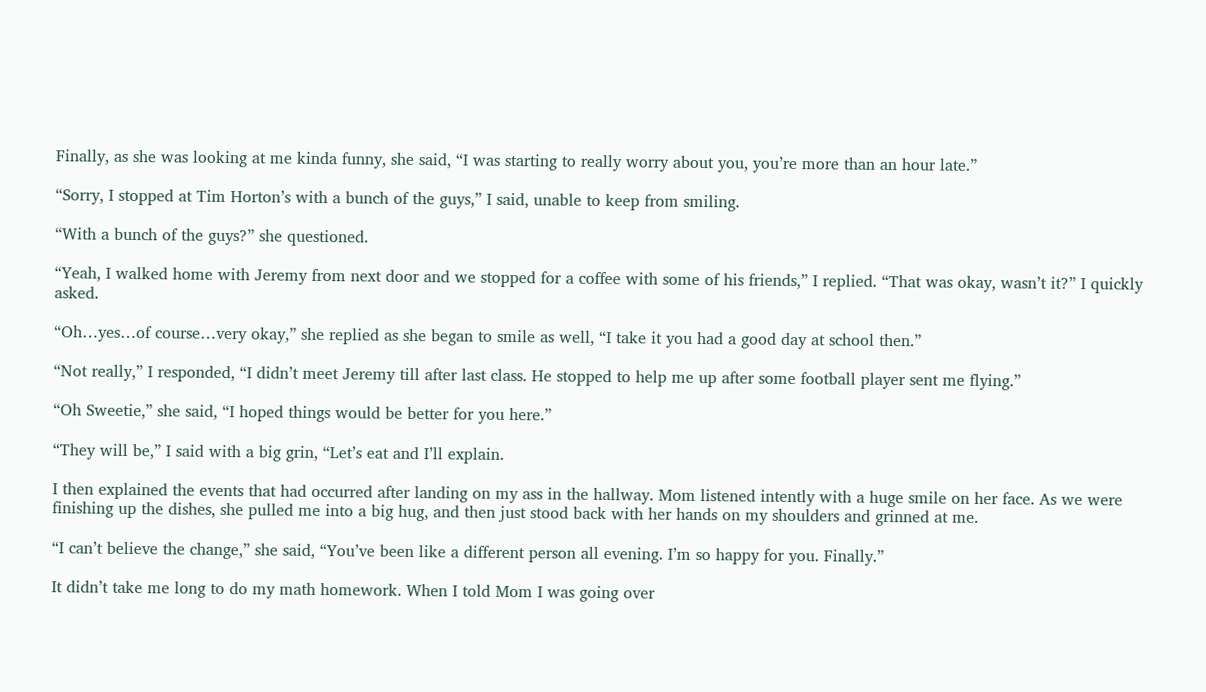Finally, as she was looking at me kinda funny, she said, “I was starting to really worry about you, you’re more than an hour late.”

“Sorry, I stopped at Tim Horton’s with a bunch of the guys,” I said, unable to keep from smiling.

“With a bunch of the guys?” she questioned.

“Yeah, I walked home with Jeremy from next door and we stopped for a coffee with some of his friends,” I replied. “That was okay, wasn’t it?” I quickly asked.

“Oh…yes…of course…very okay,” she replied as she began to smile as well, “I take it you had a good day at school then.”

“Not really,” I responded, “I didn’t meet Jeremy till after last class. He stopped to help me up after some football player sent me flying.”

“Oh Sweetie,” she said, “I hoped things would be better for you here.”

“They will be,” I said with a big grin, “Let’s eat and I’ll explain.

I then explained the events that had occurred after landing on my ass in the hallway. Mom listened intently with a huge smile on her face. As we were finishing up the dishes, she pulled me into a big hug, and then just stood back with her hands on my shoulders and grinned at me.

“I can’t believe the change,” she said, “You’ve been like a different person all evening. I’m so happy for you. Finally.”

It didn’t take me long to do my math homework. When I told Mom I was going over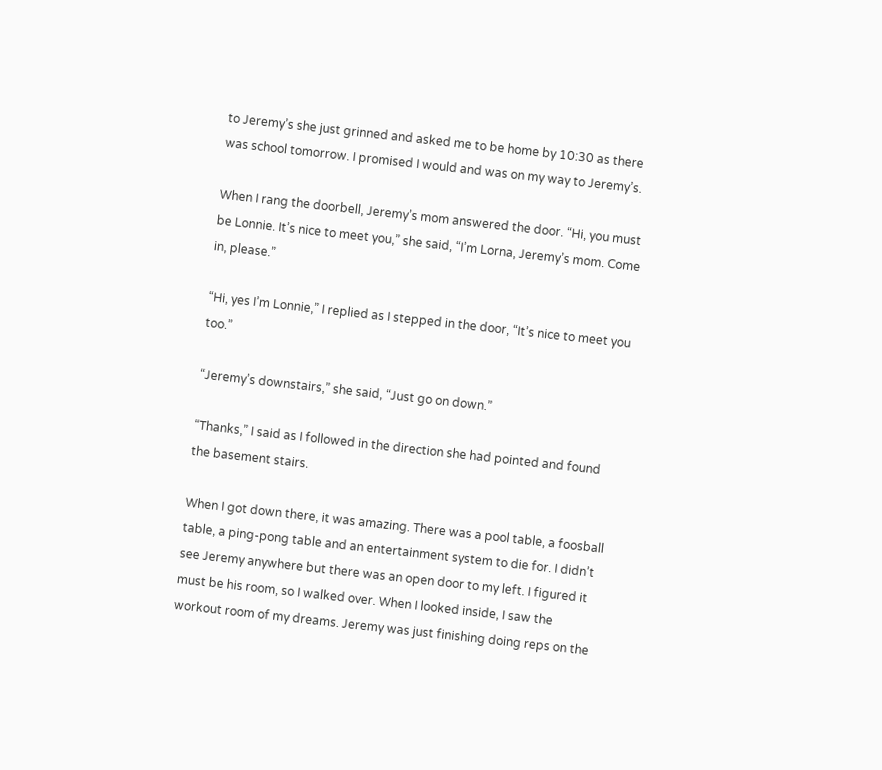to Jeremy’s she just grinned and asked me to be home by 10:30 as there was school tomorrow. I promised I would and was on my way to Jeremy’s.

When I rang the doorbell, Jeremy’s mom answered the door. “Hi, you must be Lonnie. It’s nice to meet you,” she said, “I’m Lorna, Jeremy’s mom. Come in, please.”

“Hi, yes I’m Lonnie,” I replied as I stepped in the door, “It’s nice to meet you too.”

“Jeremy’s downstairs,” she said, “Just go on down.”

“Thanks,” I said as I followed in the direction she had pointed and found the basement stairs.

When I got down there, it was amazing. There was a pool table, a foosball table, a ping-pong table and an entertainment system to die for. I didn’t see Jeremy anywhere but there was an open door to my left. I figured it must be his room, so I walked over. When I looked inside, I saw the workout room of my dreams. Jeremy was just finishing doing reps on the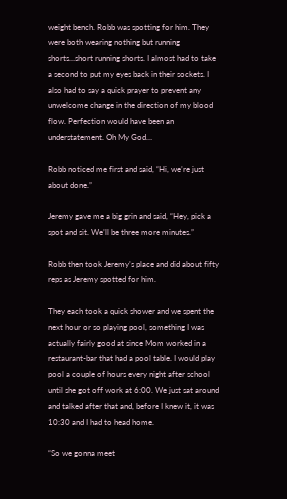weight bench. Robb was spotting for him. They were both wearing nothing but running shorts…short running shorts. I almost had to take a second to put my eyes back in their sockets. I also had to say a quick prayer to prevent any unwelcome change in the direction of my blood flow. Perfection would have been an understatement. Oh My God…

Robb noticed me first and said, “Hi, we’re just about done.”

Jeremy gave me a big grin and said, “Hey, pick a spot and sit. We’ll be three more minutes.”

Robb then took Jeremy’s place and did about fifty reps as Jeremy spotted for him.

They each took a quick shower and we spent the next hour or so playing pool, something I was actually fairly good at since Mom worked in a restaurant-bar that had a pool table. I would play pool a couple of hours every night after school until she got off work at 6:00. We just sat around and talked after that and, before I knew it, it was 10:30 and I had to head home.

“So we gonna meet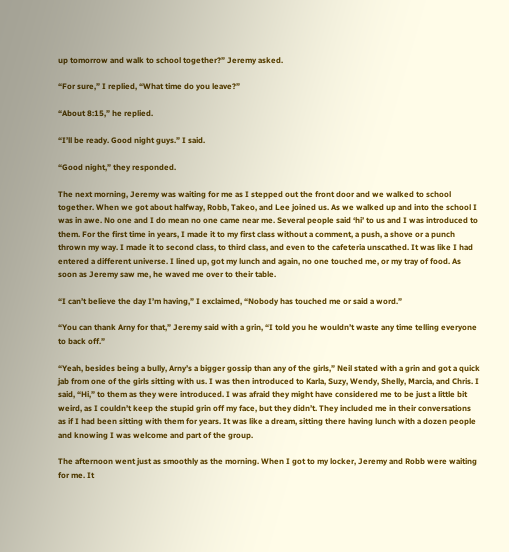up tomorrow and walk to school together?” Jeremy asked.

“For sure,” I replied, “What time do you leave?”

“About 8:15,” he replied.

“I’ll be ready. Good night guys.” I said.

“Good night,” they responded.

The next morning, Jeremy was waiting for me as I stepped out the front door and we walked to school together. When we got about halfway, Robb, Takeo, and Lee joined us. As we walked up and into the school I was in awe. No one and I do mean no one came near me. Several people said ‘hi’ to us and I was introduced to them. For the first time in years, I made it to my first class without a comment, a push, a shove or a punch thrown my way. I made it to second class, to third class, and even to the cafeteria unscathed. It was like I had entered a different universe. I lined up, got my lunch and again, no one touched me, or my tray of food. As soon as Jeremy saw me, he waved me over to their table.

“I can’t believe the day I’m having,” I exclaimed, “Nobody has touched me or said a word.”

“You can thank Arny for that,” Jeremy said with a grin, “I told you he wouldn’t waste any time telling everyone to back off.”

“Yeah, besides being a bully, Arny’s a bigger gossip than any of the girls,” Neil stated with a grin and got a quick jab from one of the girls sitting with us. I was then introduced to Karla, Suzy, Wendy, Shelly, Marcia, and Chris. I said, “Hi,” to them as they were introduced. I was afraid they might have considered me to be just a little bit weird, as I couldn’t keep the stupid grin off my face, but they didn’t. They included me in their conversations as if I had been sitting with them for years. It was like a dream, sitting there having lunch with a dozen people and knowing I was welcome and part of the group.

The afternoon went just as smoothly as the morning. When I got to my locker, Jeremy and Robb were waiting for me. It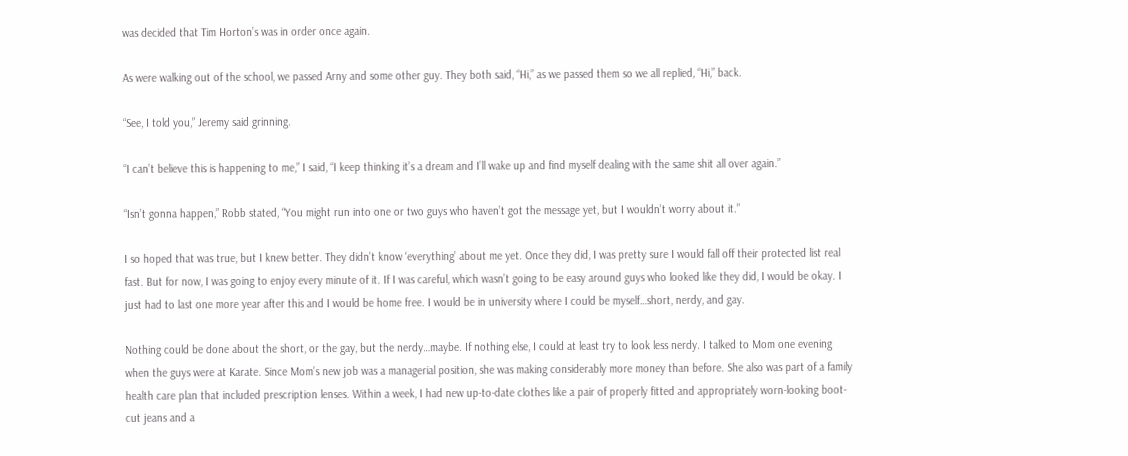was decided that Tim Horton’s was in order once again.

As were walking out of the school, we passed Arny and some other guy. They both said, “Hi,” as we passed them so we all replied, “Hi,” back.

“See, I told you,” Jeremy said grinning.

“I can’t believe this is happening to me,” I said, “I keep thinking it’s a dream and I’ll wake up and find myself dealing with the same shit all over again.”

“Isn’t gonna happen,” Robb stated, “You might run into one or two guys who haven’t got the message yet, but I wouldn’t worry about it.”

I so hoped that was true, but I knew better. They didn’t know ‘everything’ about me yet. Once they did, I was pretty sure I would fall off their protected list real fast. But for now, I was going to enjoy every minute of it. If I was careful, which wasn’t going to be easy around guys who looked like they did, I would be okay. I just had to last one more year after this and I would be home free. I would be in university where I could be myself…short, nerdy, and gay.

Nothing could be done about the short, or the gay, but the nerdy…maybe. If nothing else, I could at least try to look less nerdy. I talked to Mom one evening when the guys were at Karate. Since Mom’s new job was a managerial position, she was making considerably more money than before. She also was part of a family health care plan that included prescription lenses. Within a week, I had new up-to-date clothes like a pair of properly fitted and appropriately worn-looking boot-cut jeans and a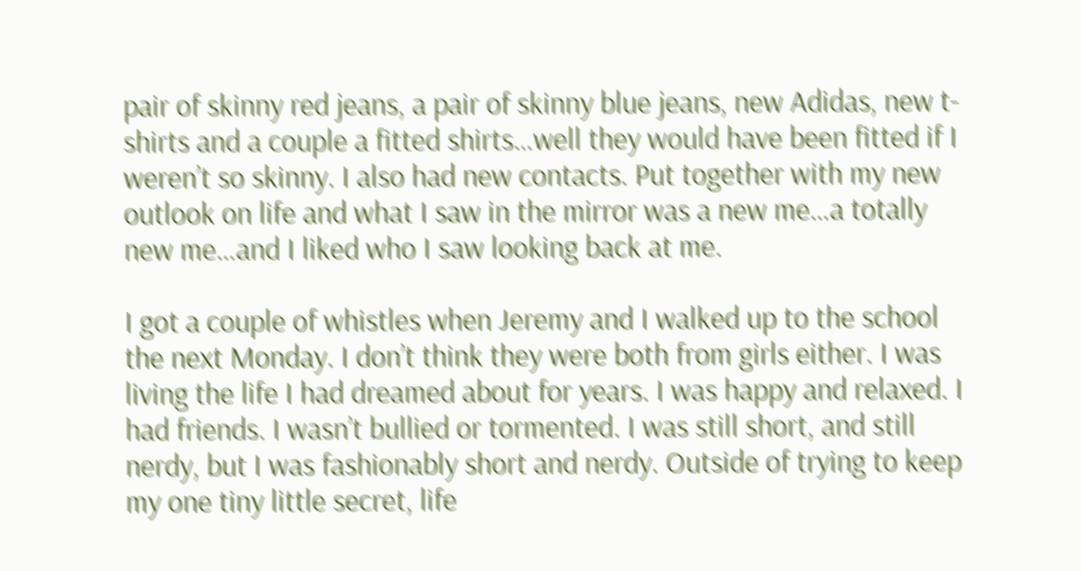pair of skinny red jeans, a pair of skinny blue jeans, new Adidas, new t-shirts and a couple a fitted shirts…well they would have been fitted if I weren’t so skinny. I also had new contacts. Put together with my new outlook on life and what I saw in the mirror was a new me…a totally new me…and I liked who I saw looking back at me.

I got a couple of whistles when Jeremy and I walked up to the school the next Monday. I don’t think they were both from girls either. I was living the life I had dreamed about for years. I was happy and relaxed. I had friends. I wasn’t bullied or tormented. I was still short, and still nerdy, but I was fashionably short and nerdy. Outside of trying to keep my one tiny little secret, life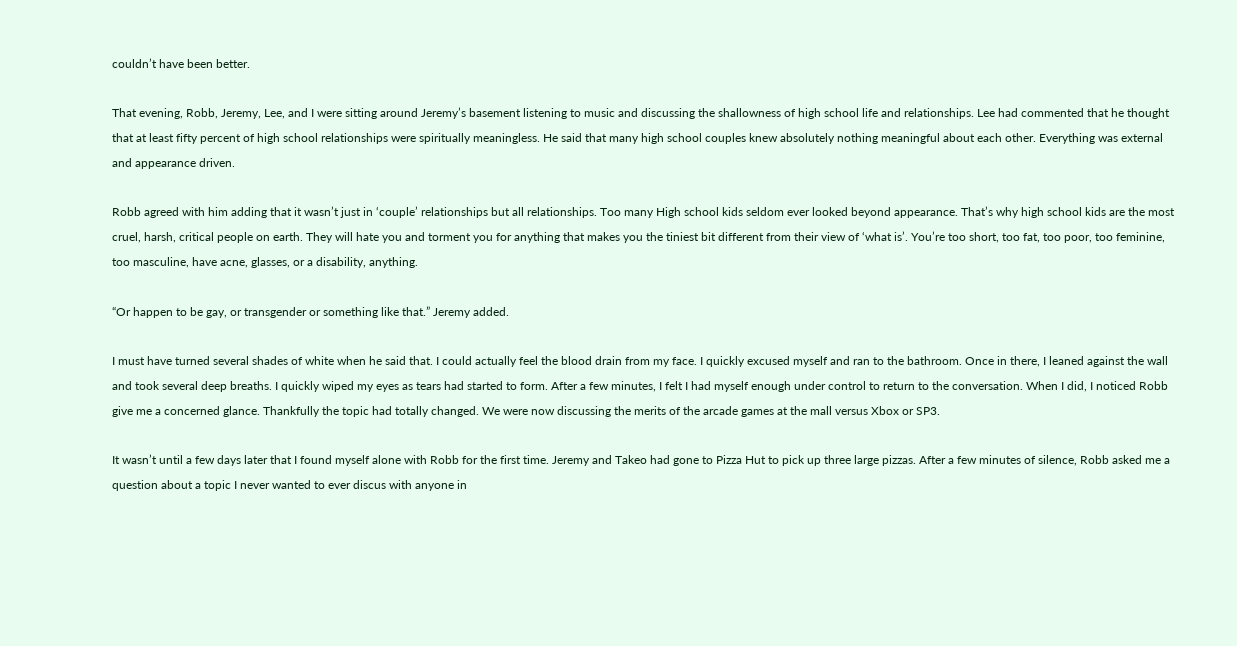couldn’t have been better.

That evening, Robb, Jeremy, Lee, and I were sitting around Jeremy’s basement listening to music and discussing the shallowness of high school life and relationships. Lee had commented that he thought that at least fifty percent of high school relationships were spiritually meaningless. He said that many high school couples knew absolutely nothing meaningful about each other. Everything was external and appearance driven.

Robb agreed with him adding that it wasn’t just in ‘couple’ relationships but all relationships. Too many High school kids seldom ever looked beyond appearance. That’s why high school kids are the most cruel, harsh, critical people on earth. They will hate you and torment you for anything that makes you the tiniest bit different from their view of ‘what is’. You’re too short, too fat, too poor, too feminine, too masculine, have acne, glasses, or a disability, anything.

“Or happen to be gay, or transgender or something like that.” Jeremy added.

I must have turned several shades of white when he said that. I could actually feel the blood drain from my face. I quickly excused myself and ran to the bathroom. Once in there, I leaned against the wall and took several deep breaths. I quickly wiped my eyes as tears had started to form. After a few minutes, I felt I had myself enough under control to return to the conversation. When I did, I noticed Robb give me a concerned glance. Thankfully the topic had totally changed. We were now discussing the merits of the arcade games at the mall versus Xbox or SP3.

It wasn’t until a few days later that I found myself alone with Robb for the first time. Jeremy and Takeo had gone to Pizza Hut to pick up three large pizzas. After a few minutes of silence, Robb asked me a question about a topic I never wanted to ever discus with anyone in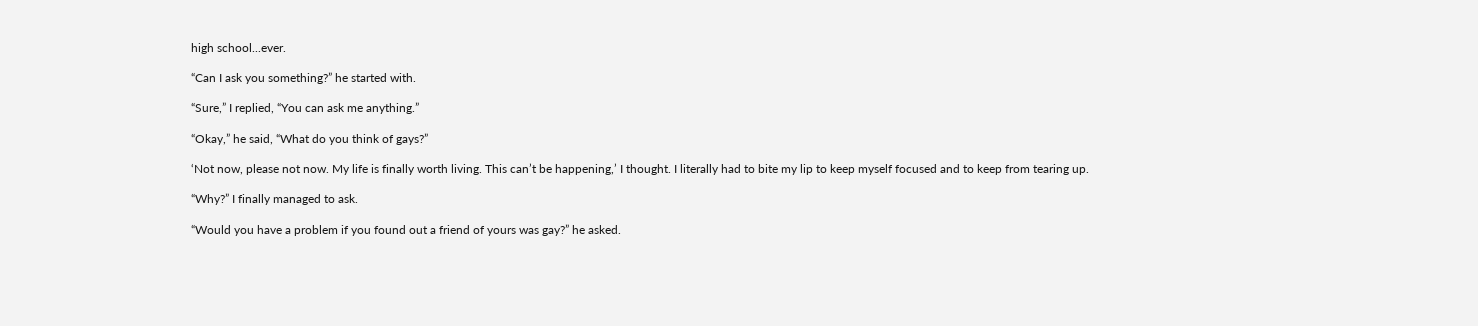high school...ever.

“Can I ask you something?” he started with.

“Sure,” I replied, “You can ask me anything.”

“Okay,” he said, “What do you think of gays?”

‘Not now, please not now. My life is finally worth living. This can’t be happening,’ I thought. I literally had to bite my lip to keep myself focused and to keep from tearing up.

“Why?” I finally managed to ask.

“Would you have a problem if you found out a friend of yours was gay?” he asked.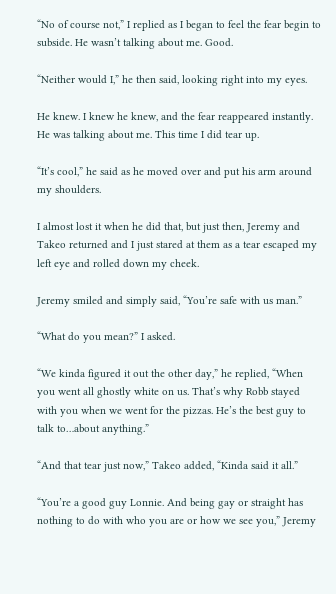“No of course not,” I replied as I began to feel the fear begin to subside. He wasn’t talking about me. Good.

“Neither would I,” he then said, looking right into my eyes.

He knew. I knew he knew, and the fear reappeared instantly. He was talking about me. This time I did tear up.

“It’s cool,” he said as he moved over and put his arm around my shoulders.

I almost lost it when he did that, but just then, Jeremy and Takeo returned and I just stared at them as a tear escaped my left eye and rolled down my cheek.

Jeremy smiled and simply said, “You’re safe with us man.”

“What do you mean?” I asked.

“We kinda figured it out the other day,” he replied, “When you went all ghostly white on us. That’s why Robb stayed with you when we went for the pizzas. He’s the best guy to talk to…about anything.”

“And that tear just now,” Takeo added, “Kinda said it all.”

“You’re a good guy Lonnie. And being gay or straight has nothing to do with who you are or how we see you,” Jeremy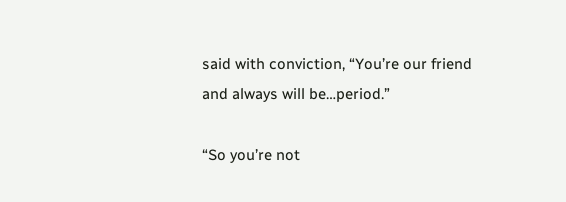said with conviction, “You’re our friend and always will be…period.”

“So you’re not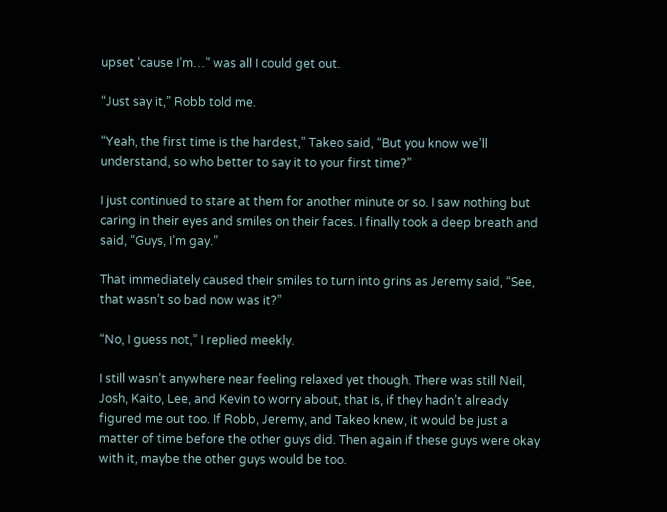upset ‘cause I’m…” was all I could get out.

“Just say it,” Robb told me.

“Yeah, the first time is the hardest,” Takeo said, “But you know we’ll understand, so who better to say it to your first time?”

I just continued to stare at them for another minute or so. I saw nothing but caring in their eyes and smiles on their faces. I finally took a deep breath and said, “Guys, I’m gay.”

That immediately caused their smiles to turn into grins as Jeremy said, “See, that wasn’t so bad now was it?”

“No, I guess not,” I replied meekly.

I still wasn’t anywhere near feeling relaxed yet though. There was still Neil, Josh, Kaito, Lee, and Kevin to worry about, that is, if they hadn’t already figured me out too. If Robb, Jeremy, and Takeo knew, it would be just a matter of time before the other guys did. Then again if these guys were okay with it, maybe the other guys would be too.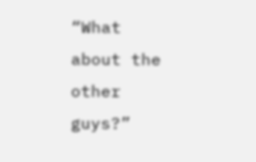“What about the other guys?”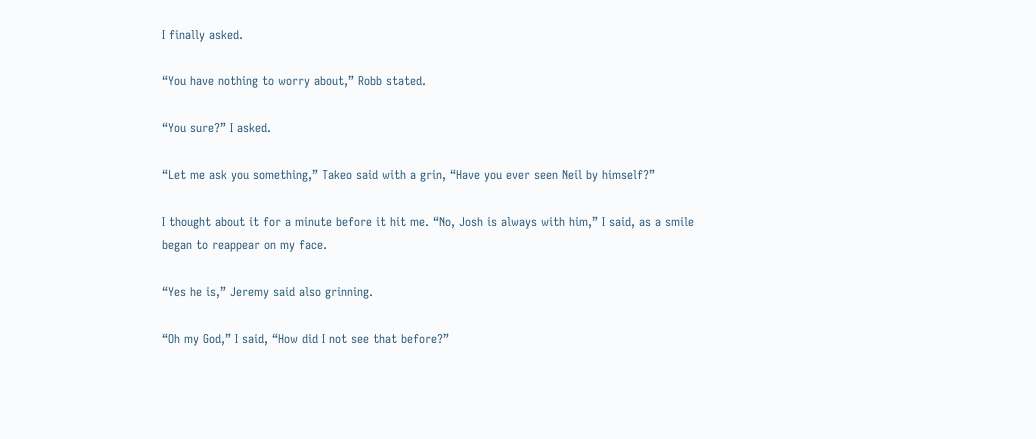I finally asked.

“You have nothing to worry about,” Robb stated.

“You sure?” I asked.

“Let me ask you something,” Takeo said with a grin, “Have you ever seen Neil by himself?”

I thought about it for a minute before it hit me. “No, Josh is always with him,” I said, as a smile began to reappear on my face.

“Yes he is,” Jeremy said also grinning.

“Oh my God,” I said, “How did I not see that before?”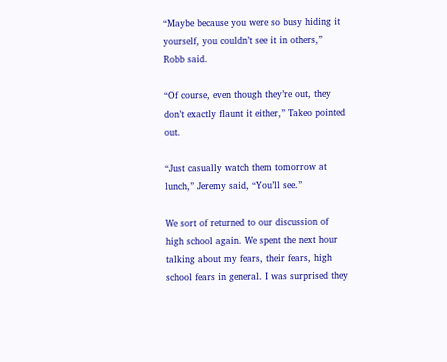“Maybe because you were so busy hiding it yourself, you couldn’t see it in others,” Robb said.

“Of course, even though they’re out, they don’t exactly flaunt it either,” Takeo pointed out.

“Just casually watch them tomorrow at lunch,” Jeremy said, “You’ll see.”

We sort of returned to our discussion of high school again. We spent the next hour talking about my fears, their fears, high school fears in general. I was surprised they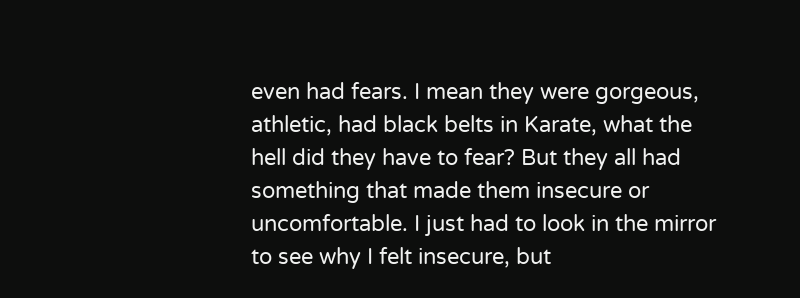even had fears. I mean they were gorgeous, athletic, had black belts in Karate, what the hell did they have to fear? But they all had something that made them insecure or uncomfortable. I just had to look in the mirror to see why I felt insecure, but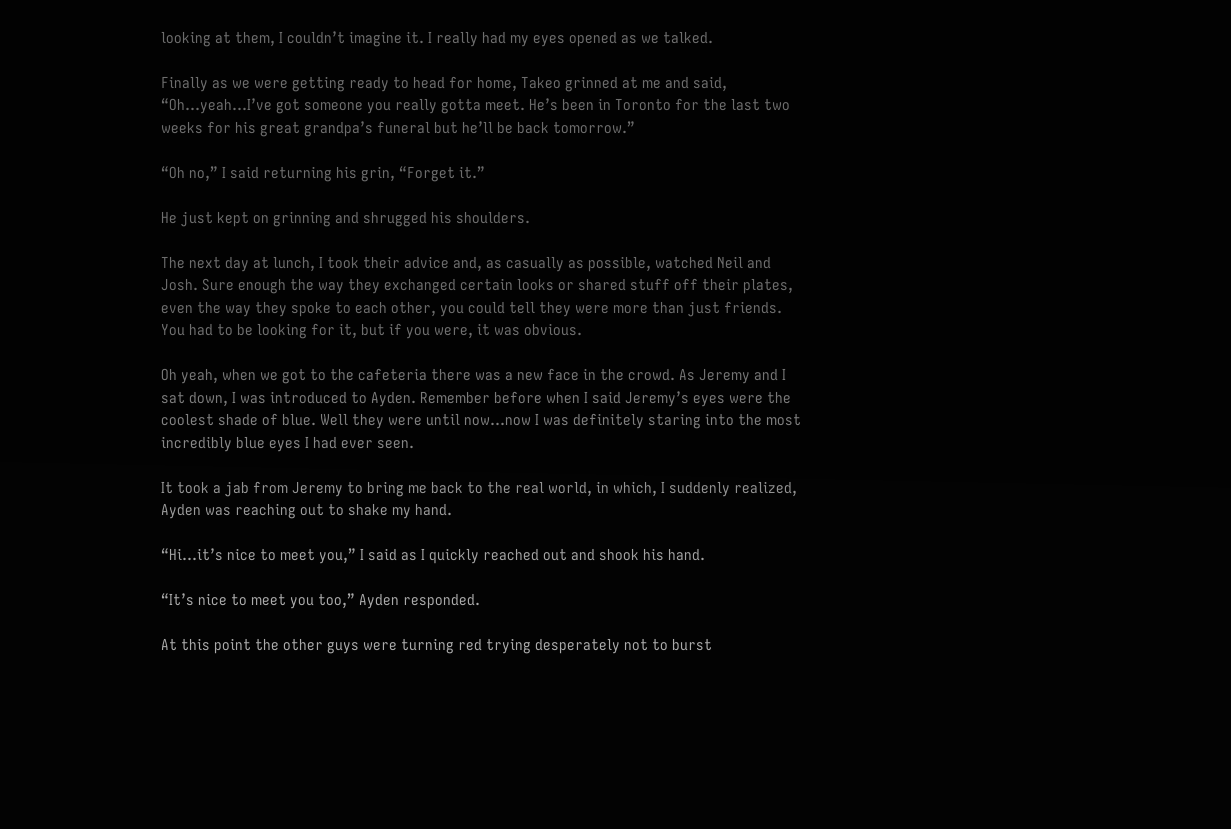looking at them, I couldn’t imagine it. I really had my eyes opened as we talked.

Finally as we were getting ready to head for home, Takeo grinned at me and said, “Oh…yeah…I’ve got someone you really gotta meet. He’s been in Toronto for the last two weeks for his great grandpa’s funeral but he’ll be back tomorrow.”

“Oh no,” I said returning his grin, “Forget it.”

He just kept on grinning and shrugged his shoulders.

The next day at lunch, I took their advice and, as casually as possible, watched Neil and Josh. Sure enough the way they exchanged certain looks or shared stuff off their plates, even the way they spoke to each other, you could tell they were more than just friends. You had to be looking for it, but if you were, it was obvious.

Oh yeah, when we got to the cafeteria there was a new face in the crowd. As Jeremy and I sat down, I was introduced to Ayden. Remember before when I said Jeremy’s eyes were the coolest shade of blue. Well they were until now…now I was definitely staring into the most incredibly blue eyes I had ever seen.

It took a jab from Jeremy to bring me back to the real world, in which, I suddenly realized, Ayden was reaching out to shake my hand.

“Hi…it’s nice to meet you,” I said as I quickly reached out and shook his hand.

“It’s nice to meet you too,” Ayden responded.

At this point the other guys were turning red trying desperately not to burst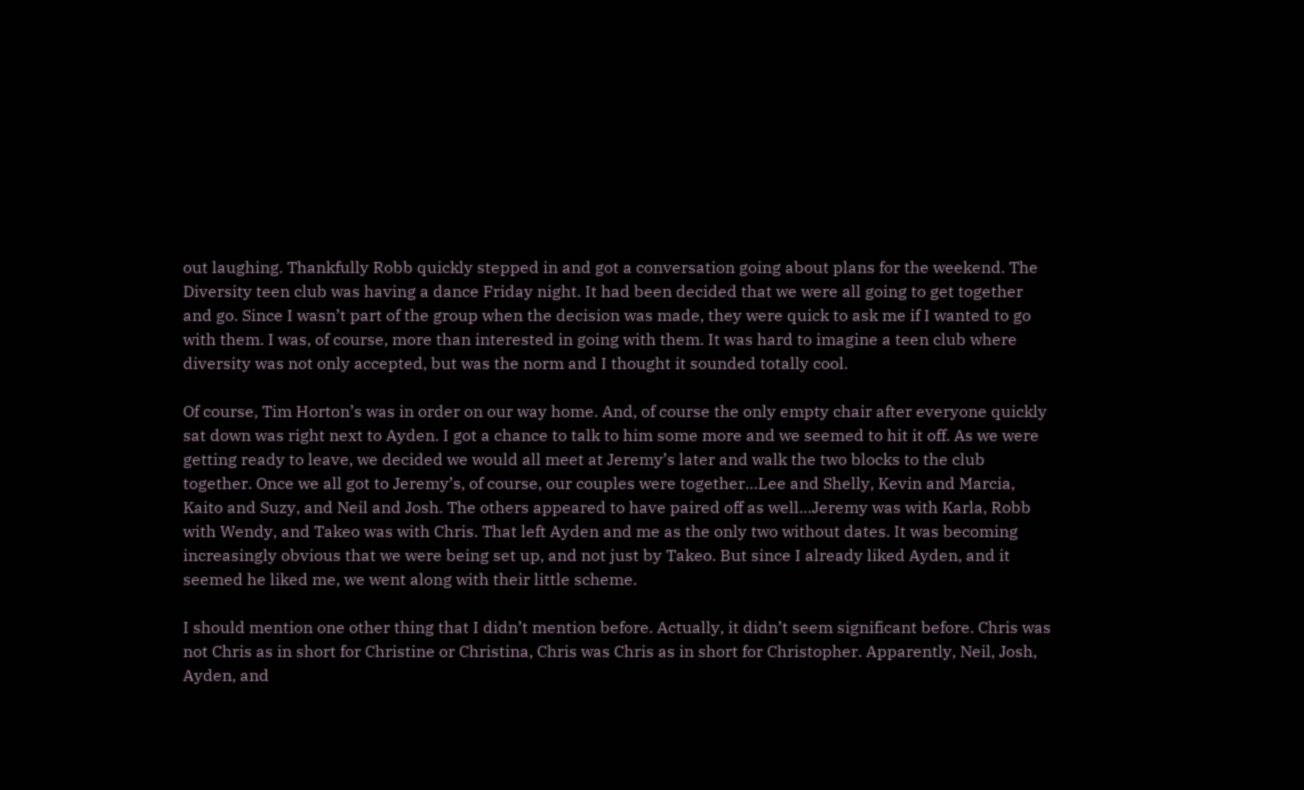out laughing. Thankfully Robb quickly stepped in and got a conversation going about plans for the weekend. The Diversity teen club was having a dance Friday night. It had been decided that we were all going to get together and go. Since I wasn’t part of the group when the decision was made, they were quick to ask me if I wanted to go with them. I was, of course, more than interested in going with them. It was hard to imagine a teen club where diversity was not only accepted, but was the norm and I thought it sounded totally cool.

Of course, Tim Horton’s was in order on our way home. And, of course the only empty chair after everyone quickly sat down was right next to Ayden. I got a chance to talk to him some more and we seemed to hit it off. As we were getting ready to leave, we decided we would all meet at Jeremy’s later and walk the two blocks to the club together. Once we all got to Jeremy’s, of course, our couples were together…Lee and Shelly, Kevin and Marcia, Kaito and Suzy, and Neil and Josh. The others appeared to have paired off as well…Jeremy was with Karla, Robb with Wendy, and Takeo was with Chris. That left Ayden and me as the only two without dates. It was becoming increasingly obvious that we were being set up, and not just by Takeo. But since I already liked Ayden, and it seemed he liked me, we went along with their little scheme.

I should mention one other thing that I didn’t mention before. Actually, it didn’t seem significant before. Chris was not Chris as in short for Christine or Christina, Chris was Chris as in short for Christopher. Apparently, Neil, Josh, Ayden, and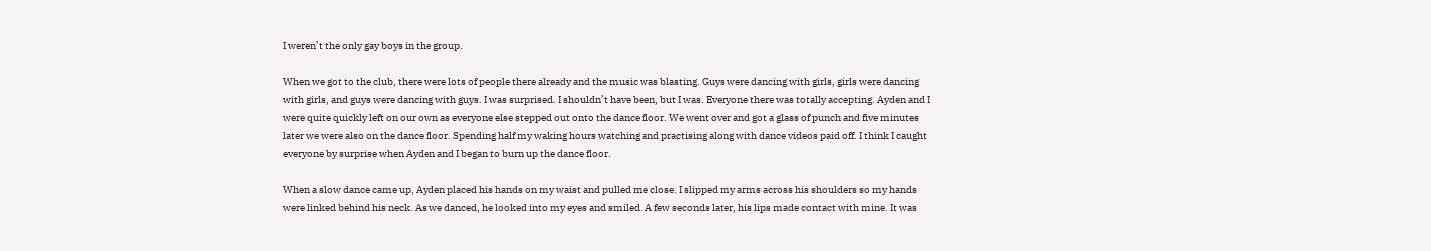I weren’t the only gay boys in the group.

When we got to the club, there were lots of people there already and the music was blasting. Guys were dancing with girls, girls were dancing with girls, and guys were dancing with guys. I was surprised. I shouldn’t have been, but I was. Everyone there was totally accepting. Ayden and I were quite quickly left on our own as everyone else stepped out onto the dance floor. We went over and got a glass of punch and five minutes later we were also on the dance floor. Spending half my waking hours watching and practising along with dance videos paid off. I think I caught everyone by surprise when Ayden and I began to burn up the dance floor.

When a slow dance came up, Ayden placed his hands on my waist and pulled me close. I slipped my arms across his shoulders so my hands were linked behind his neck. As we danced, he looked into my eyes and smiled. A few seconds later, his lips made contact with mine. It was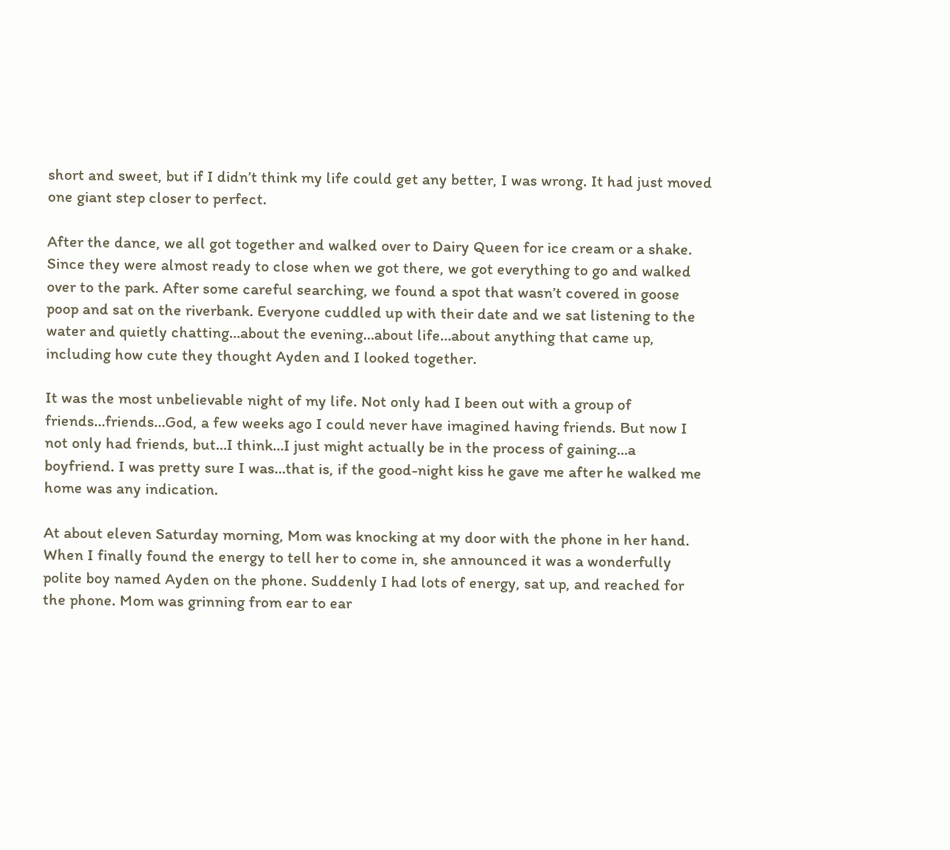short and sweet, but if I didn’t think my life could get any better, I was wrong. It had just moved one giant step closer to perfect.

After the dance, we all got together and walked over to Dairy Queen for ice cream or a shake. Since they were almost ready to close when we got there, we got everything to go and walked over to the park. After some careful searching, we found a spot that wasn’t covered in goose poop and sat on the riverbank. Everyone cuddled up with their date and we sat listening to the water and quietly chatting…about the evening…about life…about anything that came up, including how cute they thought Ayden and I looked together.

It was the most unbelievable night of my life. Not only had I been out with a group of friends…friends…God, a few weeks ago I could never have imagined having friends. But now I not only had friends, but…I think…I just might actually be in the process of gaining…a boyfriend. I was pretty sure I was…that is, if the good-night kiss he gave me after he walked me home was any indication.

At about eleven Saturday morning, Mom was knocking at my door with the phone in her hand. When I finally found the energy to tell her to come in, she announced it was a wonderfully polite boy named Ayden on the phone. Suddenly I had lots of energy, sat up, and reached for the phone. Mom was grinning from ear to ear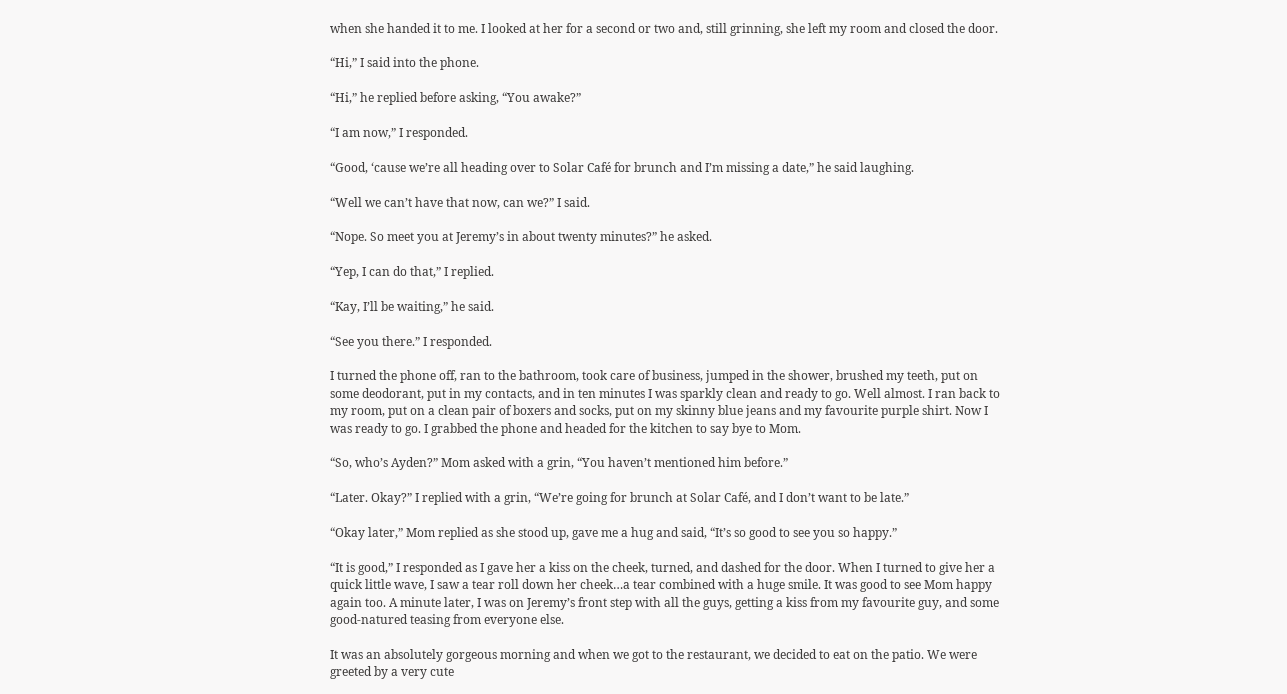when she handed it to me. I looked at her for a second or two and, still grinning, she left my room and closed the door.

“Hi,” I said into the phone.

“Hi,” he replied before asking, “You awake?”

“I am now,” I responded.

“Good, ‘cause we’re all heading over to Solar Café for brunch and I’m missing a date,” he said laughing.

“Well we can’t have that now, can we?” I said.

“Nope. So meet you at Jeremy’s in about twenty minutes?” he asked.

“Yep, I can do that,” I replied.

“Kay, I’ll be waiting,” he said.

“See you there.” I responded.

I turned the phone off, ran to the bathroom, took care of business, jumped in the shower, brushed my teeth, put on some deodorant, put in my contacts, and in ten minutes I was sparkly clean and ready to go. Well almost. I ran back to my room, put on a clean pair of boxers and socks, put on my skinny blue jeans and my favourite purple shirt. Now I was ready to go. I grabbed the phone and headed for the kitchen to say bye to Mom.

“So, who’s Ayden?” Mom asked with a grin, “You haven’t mentioned him before.”

“Later. Okay?” I replied with a grin, “We’re going for brunch at Solar Café, and I don’t want to be late.”

“Okay later,” Mom replied as she stood up, gave me a hug and said, “It’s so good to see you so happy.”

“It is good,” I responded as I gave her a kiss on the cheek, turned, and dashed for the door. When I turned to give her a quick little wave, I saw a tear roll down her cheek…a tear combined with a huge smile. It was good to see Mom happy again too. A minute later, I was on Jeremy’s front step with all the guys, getting a kiss from my favourite guy, and some good-natured teasing from everyone else.

It was an absolutely gorgeous morning and when we got to the restaurant, we decided to eat on the patio. We were greeted by a very cute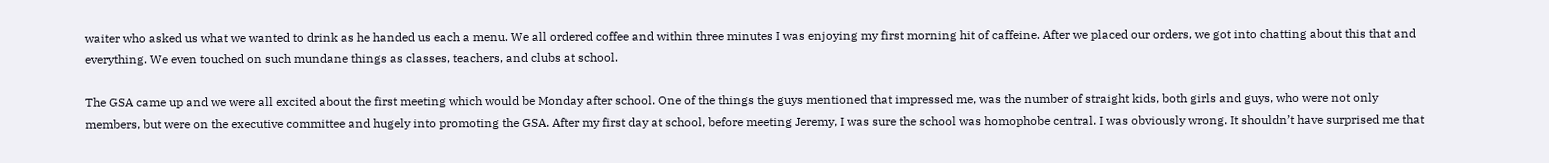waiter who asked us what we wanted to drink as he handed us each a menu. We all ordered coffee and within three minutes I was enjoying my first morning hit of caffeine. After we placed our orders, we got into chatting about this that and everything. We even touched on such mundane things as classes, teachers, and clubs at school.

The GSA came up and we were all excited about the first meeting which would be Monday after school. One of the things the guys mentioned that impressed me, was the number of straight kids, both girls and guys, who were not only members, but were on the executive committee and hugely into promoting the GSA. After my first day at school, before meeting Jeremy, I was sure the school was homophobe central. I was obviously wrong. It shouldn’t have surprised me that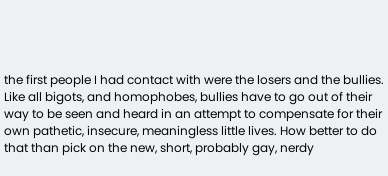the first people I had contact with were the losers and the bullies. Like all bigots, and homophobes, bullies have to go out of their way to be seen and heard in an attempt to compensate for their own pathetic, insecure, meaningless little lives. How better to do that than pick on the new, short, probably gay, nerdy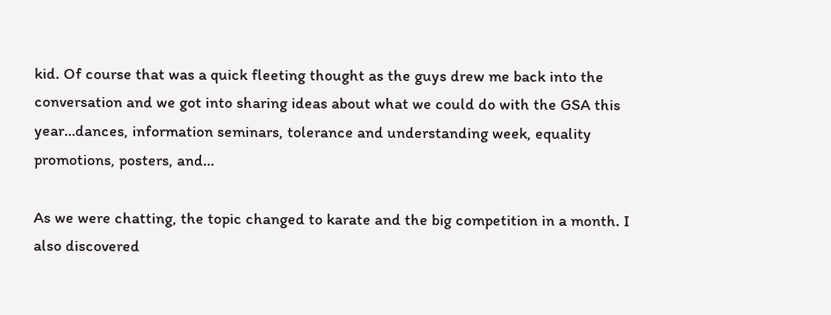kid. Of course that was a quick fleeting thought as the guys drew me back into the conversation and we got into sharing ideas about what we could do with the GSA this year…dances, information seminars, tolerance and understanding week, equality promotions, posters, and…

As we were chatting, the topic changed to karate and the big competition in a month. I also discovered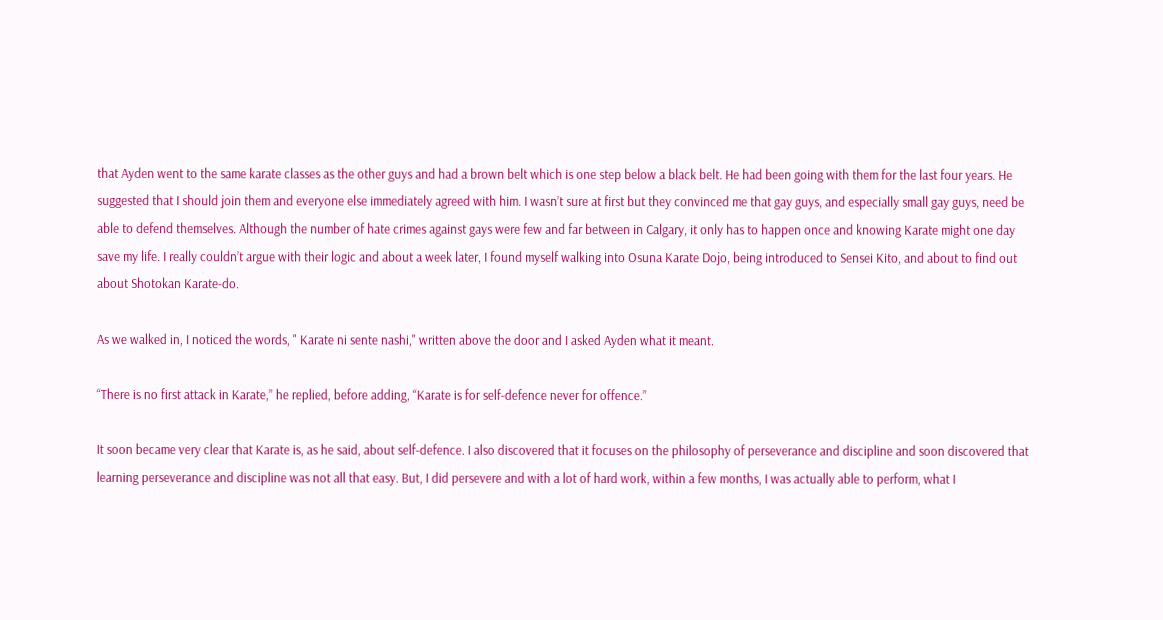that Ayden went to the same karate classes as the other guys and had a brown belt which is one step below a black belt. He had been going with them for the last four years. He suggested that I should join them and everyone else immediately agreed with him. I wasn’t sure at first but they convinced me that gay guys, and especially small gay guys, need be able to defend themselves. Although the number of hate crimes against gays were few and far between in Calgary, it only has to happen once and knowing Karate might one day save my life. I really couldn’t argue with their logic and about a week later, I found myself walking into Osuna Karate Dojo, being introduced to Sensei Kito, and about to find out about Shotokan Karate-do.

As we walked in, I noticed the words, " Karate ni sente nashi," written above the door and I asked Ayden what it meant.

“There is no first attack in Karate,” he replied, before adding, “Karate is for self-defence never for offence.”

It soon became very clear that Karate is, as he said, about self-defence. I also discovered that it focuses on the philosophy of perseverance and discipline and soon discovered that learning perseverance and discipline was not all that easy. But, I did persevere and with a lot of hard work, within a few months, I was actually able to perform, what I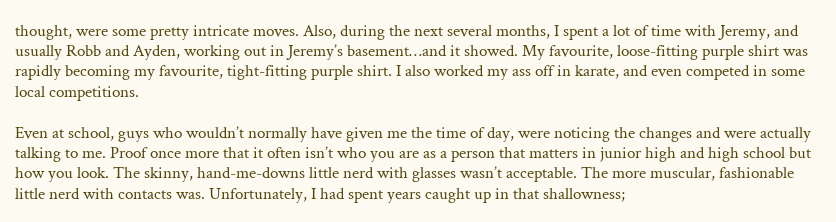thought, were some pretty intricate moves. Also, during the next several months, I spent a lot of time with Jeremy, and usually Robb and Ayden, working out in Jeremy’s basement…and it showed. My favourite, loose-fitting purple shirt was rapidly becoming my favourite, tight-fitting purple shirt. I also worked my ass off in karate, and even competed in some local competitions.

Even at school, guys who wouldn’t normally have given me the time of day, were noticing the changes and were actually talking to me. Proof once more that it often isn’t who you are as a person that matters in junior high and high school but how you look. The skinny, hand-me-downs little nerd with glasses wasn’t acceptable. The more muscular, fashionable little nerd with contacts was. Unfortunately, I had spent years caught up in that shallowness;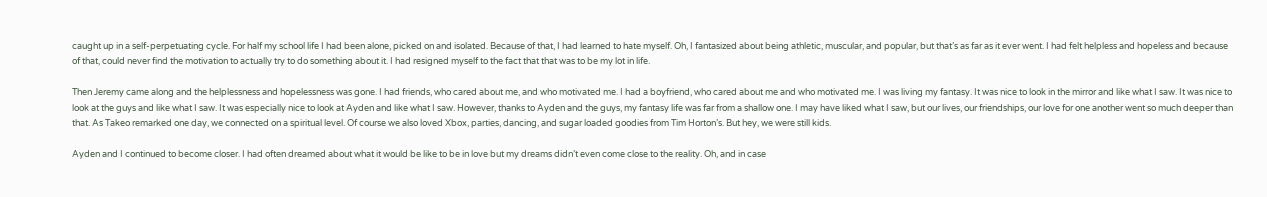caught up in a self-perpetuating cycle. For half my school life I had been alone, picked on and isolated. Because of that, I had learned to hate myself. Oh, I fantasized about being athletic, muscular, and popular, but that’s as far as it ever went. I had felt helpless and hopeless and because of that, could never find the motivation to actually try to do something about it. I had resigned myself to the fact that that was to be my lot in life.

Then Jeremy came along and the helplessness and hopelessness was gone. I had friends, who cared about me, and who motivated me. I had a boyfriend, who cared about me and who motivated me. I was living my fantasy. It was nice to look in the mirror and like what I saw. It was nice to look at the guys and like what I saw. It was especially nice to look at Ayden and like what I saw. However, thanks to Ayden and the guys, my fantasy life was far from a shallow one. I may have liked what I saw, but our lives, our friendships, our love for one another went so much deeper than that. As Takeo remarked one day, we connected on a spiritual level. Of course we also loved Xbox, parties, dancing, and sugar loaded goodies from Tim Horton’s. But hey, we were still kids.

Ayden and I continued to become closer. I had often dreamed about what it would be like to be in love but my dreams didn’t even come close to the reality. Oh, and in case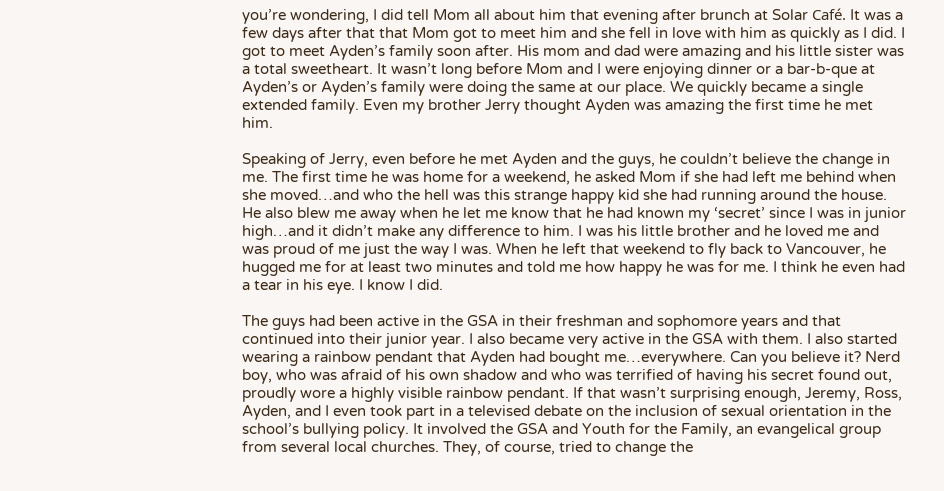you’re wondering, I did tell Mom all about him that evening after brunch at Solar Café. It was a few days after that that Mom got to meet him and she fell in love with him as quickly as I did. I got to meet Ayden’s family soon after. His mom and dad were amazing and his little sister was a total sweetheart. It wasn’t long before Mom and I were enjoying dinner or a bar-b-que at Ayden’s or Ayden’s family were doing the same at our place. We quickly became a single extended family. Even my brother Jerry thought Ayden was amazing the first time he met him.

Speaking of Jerry, even before he met Ayden and the guys, he couldn’t believe the change in me. The first time he was home for a weekend, he asked Mom if she had left me behind when she moved…and who the hell was this strange happy kid she had running around the house. He also blew me away when he let me know that he had known my ‘secret’ since I was in junior high…and it didn’t make any difference to him. I was his little brother and he loved me and was proud of me just the way I was. When he left that weekend to fly back to Vancouver, he hugged me for at least two minutes and told me how happy he was for me. I think he even had a tear in his eye. I know I did.

The guys had been active in the GSA in their freshman and sophomore years and that continued into their junior year. I also became very active in the GSA with them. I also started wearing a rainbow pendant that Ayden had bought me…everywhere. Can you believe it? Nerd boy, who was afraid of his own shadow and who was terrified of having his secret found out, proudly wore a highly visible rainbow pendant. If that wasn’t surprising enough, Jeremy, Ross, Ayden, and I even took part in a televised debate on the inclusion of sexual orientation in the school’s bullying policy. It involved the GSA and Youth for the Family, an evangelical group from several local churches. They, of course, tried to change the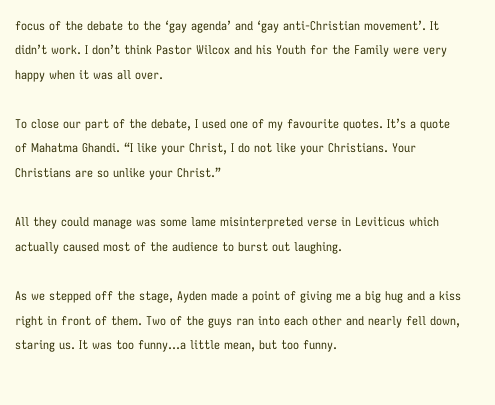focus of the debate to the ‘gay agenda’ and ‘gay anti-Christian movement’. It didn’t work. I don’t think Pastor Wilcox and his Youth for the Family were very happy when it was all over.

To close our part of the debate, I used one of my favourite quotes. It’s a quote of Mahatma Ghandi. “I like your Christ, I do not like your Christians. Your Christians are so unlike your Christ.”

All they could manage was some lame misinterpreted verse in Leviticus which actually caused most of the audience to burst out laughing.

As we stepped off the stage, Ayden made a point of giving me a big hug and a kiss right in front of them. Two of the guys ran into each other and nearly fell down, staring us. It was too funny…a little mean, but too funny.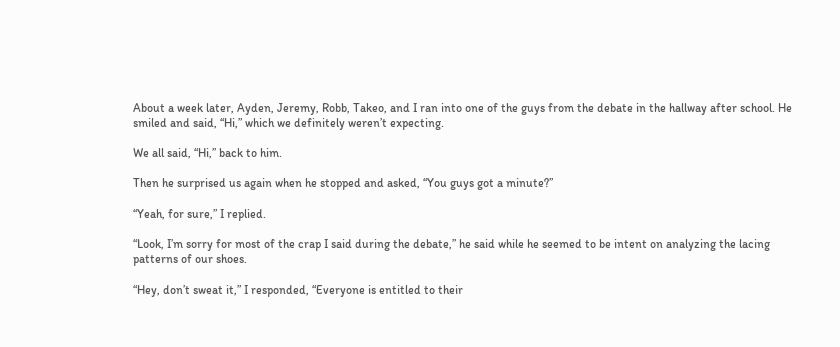About a week later, Ayden, Jeremy, Robb, Takeo, and I ran into one of the guys from the debate in the hallway after school. He smiled and said, “Hi,” which we definitely weren’t expecting.

We all said, “Hi,” back to him.

Then he surprised us again when he stopped and asked, “You guys got a minute?”

“Yeah, for sure,” I replied.

“Look, I’m sorry for most of the crap I said during the debate,” he said while he seemed to be intent on analyzing the lacing patterns of our shoes.

“Hey, don’t sweat it,” I responded, “Everyone is entitled to their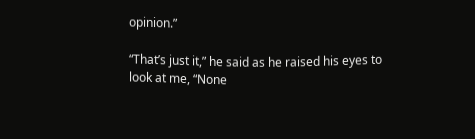opinion.”

“That’s just it,” he said as he raised his eyes to look at me, “None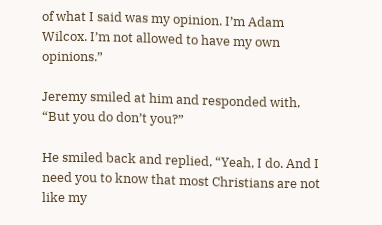of what I said was my opinion. I’m Adam Wilcox. I’m not allowed to have my own opinions.”

Jeremy smiled at him and responded with, “But you do don’t you?”

He smiled back and replied, “Yeah, I do. And I need you to know that most Christians are not like my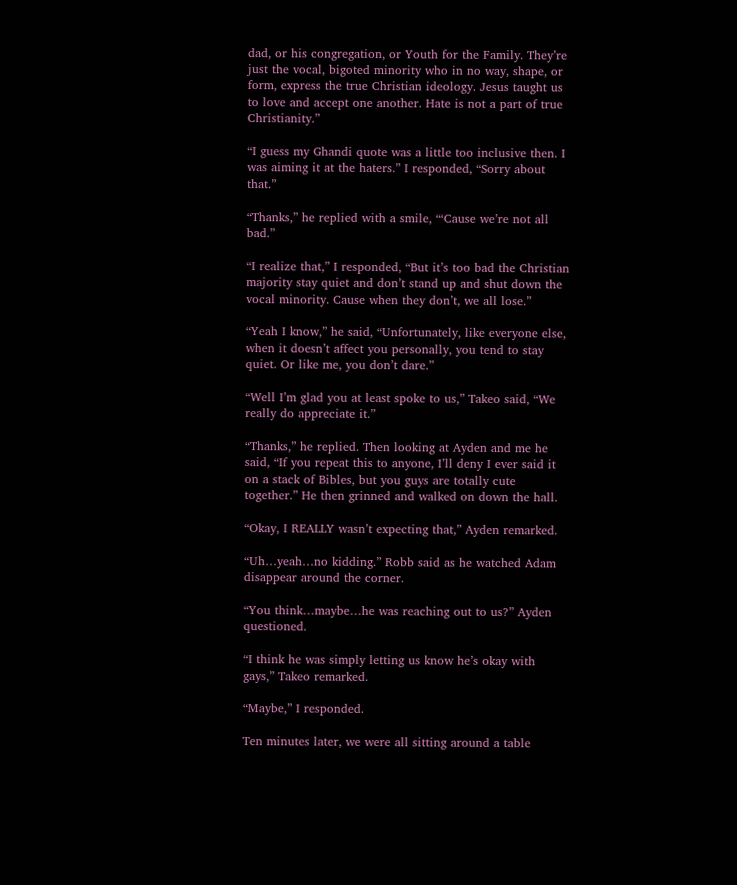dad, or his congregation, or Youth for the Family. They’re just the vocal, bigoted minority who in no way, shape, or form, express the true Christian ideology. Jesus taught us to love and accept one another. Hate is not a part of true Christianity.”

“I guess my Ghandi quote was a little too inclusive then. I was aiming it at the haters.” I responded, “Sorry about that.”

“Thanks,” he replied with a smile, “‘Cause we’re not all bad.”

“I realize that,” I responded, “But it’s too bad the Christian majority stay quiet and don’t stand up and shut down the vocal minority. Cause when they don’t, we all lose.”

“Yeah I know,” he said, “Unfortunately, like everyone else, when it doesn’t affect you personally, you tend to stay quiet. Or like me, you don’t dare.”

“Well I’m glad you at least spoke to us,” Takeo said, “We really do appreciate it.”

“Thanks,” he replied. Then looking at Ayden and me he said, “If you repeat this to anyone, I’ll deny I ever said it on a stack of Bibles, but you guys are totally cute together.” He then grinned and walked on down the hall.

“Okay, I REALLY wasn’t expecting that,” Ayden remarked.

“Uh…yeah…no kidding.” Robb said as he watched Adam disappear around the corner.

“You think…maybe…he was reaching out to us?” Ayden questioned.

“I think he was simply letting us know he’s okay with gays,” Takeo remarked.

“Maybe,” I responded.

Ten minutes later, we were all sitting around a table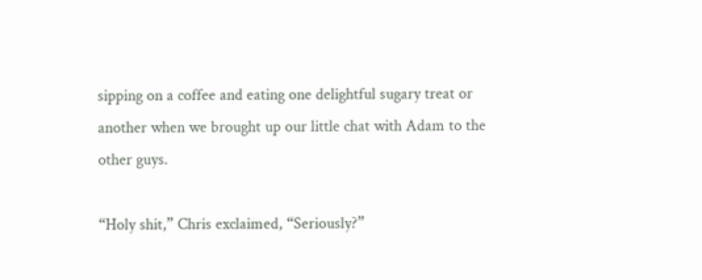sipping on a coffee and eating one delightful sugary treat or another when we brought up our little chat with Adam to the other guys.

“Holy shit,” Chris exclaimed, “Seriously?”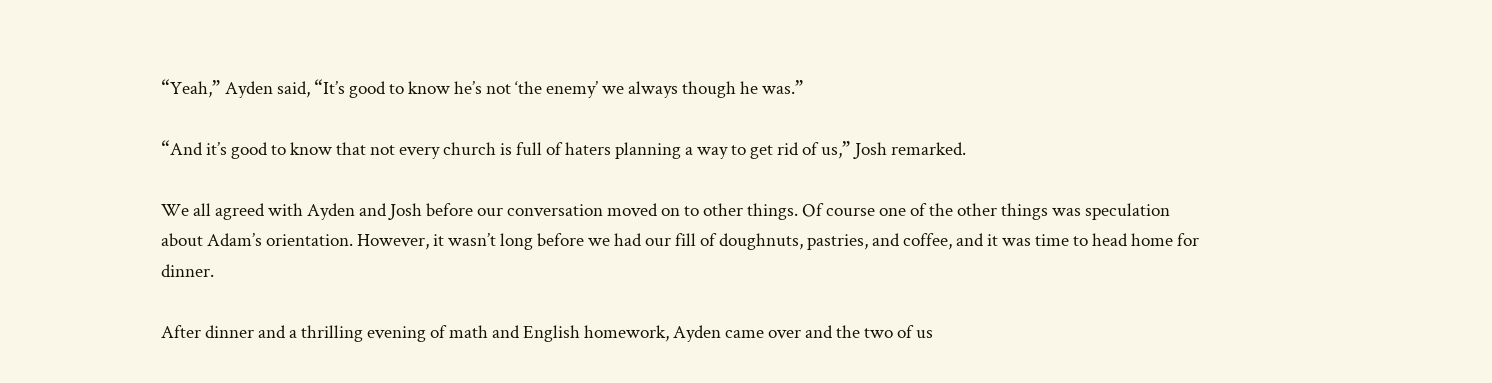“Yeah,” Ayden said, “It’s good to know he’s not ‘the enemy’ we always though he was.”

“And it’s good to know that not every church is full of haters planning a way to get rid of us,” Josh remarked.

We all agreed with Ayden and Josh before our conversation moved on to other things. Of course one of the other things was speculation about Adam’s orientation. However, it wasn’t long before we had our fill of doughnuts, pastries, and coffee, and it was time to head home for dinner.

After dinner and a thrilling evening of math and English homework, Ayden came over and the two of us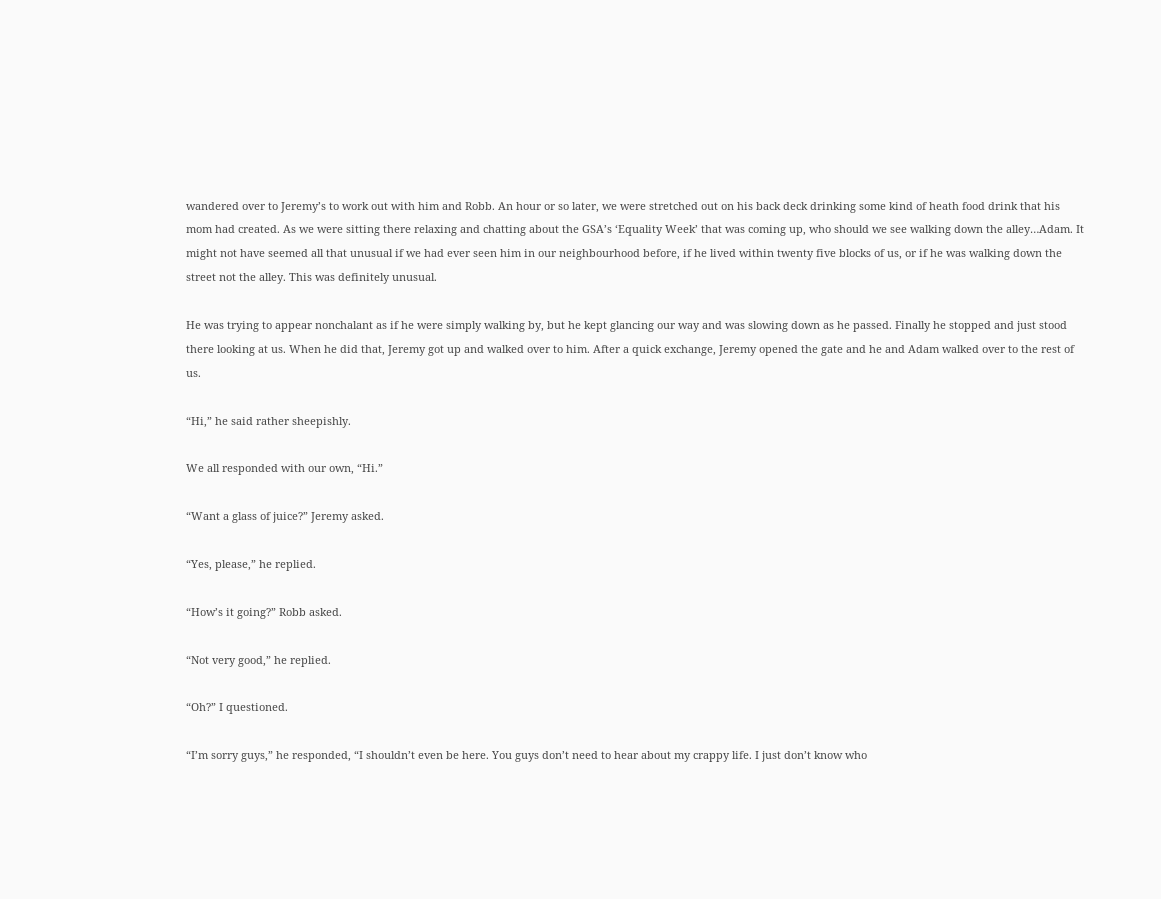wandered over to Jeremy’s to work out with him and Robb. An hour or so later, we were stretched out on his back deck drinking some kind of heath food drink that his mom had created. As we were sitting there relaxing and chatting about the GSA’s ‘Equality Week’ that was coming up, who should we see walking down the alley…Adam. It might not have seemed all that unusual if we had ever seen him in our neighbourhood before, if he lived within twenty five blocks of us, or if he was walking down the street not the alley. This was definitely unusual.

He was trying to appear nonchalant as if he were simply walking by, but he kept glancing our way and was slowing down as he passed. Finally he stopped and just stood there looking at us. When he did that, Jeremy got up and walked over to him. After a quick exchange, Jeremy opened the gate and he and Adam walked over to the rest of us.

“Hi,” he said rather sheepishly.

We all responded with our own, “Hi.”

“Want a glass of juice?” Jeremy asked.

“Yes, please,” he replied.

“How’s it going?” Robb asked.

“Not very good,” he replied.

“Oh?” I questioned.

“I’m sorry guys,” he responded, “I shouldn’t even be here. You guys don’t need to hear about my crappy life. I just don’t know who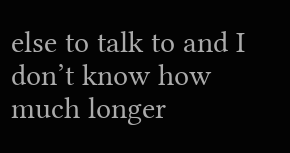else to talk to and I don’t know how much longer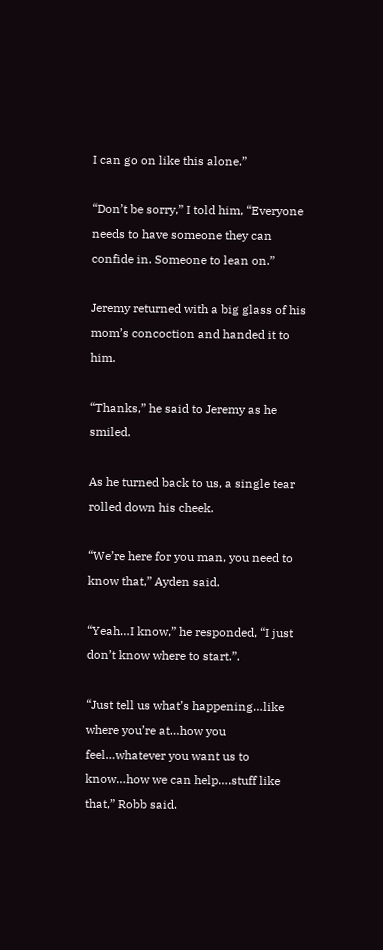I can go on like this alone.”

“Don’t be sorry,” I told him, “Everyone needs to have someone they can confide in. Someone to lean on.”

Jeremy returned with a big glass of his mom’s concoction and handed it to him.

“Thanks,” he said to Jeremy as he smiled.

As he turned back to us, a single tear rolled down his cheek.

“We’re here for you man, you need to know that,” Ayden said.

“Yeah…I know,” he responded, “I just don’t know where to start.”.

“Just tell us what’s happening…like where you’re at…how you feel…whatever you want us to know…how we can help….stuff like that,” Robb said.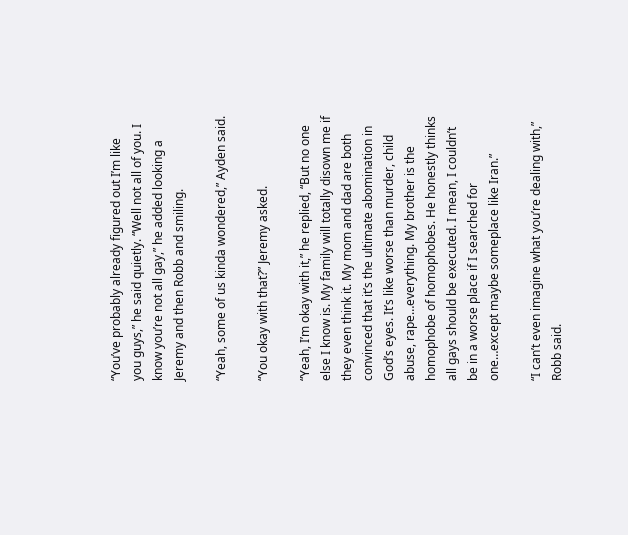“You’ve probably already figured out I’m like you guys,” he said quietly. “Well not all of you. I know you’re not all gay,” he added looking a Jeremy and then Robb and smiling.

“Yeah, some of us kinda wondered,” Ayden said.

“You okay with that?” Jeremy asked.

“Yeah, I’m okay with it,” he replied, “But no one else I know is. My family will totally disown me if they even think it. My mom and dad are both convinced that it’s the ultimate abomination in God’s eyes. It’s like worse than murder, child abuse, rape…everything. My brother is the homophobe of homophobes. He honestly thinks all gays should be executed. I mean, I couldn’t be in a worse place if I searched for one…except maybe someplace like Iran.”

“I can’t even imagine what you’re dealing with,” Robb said.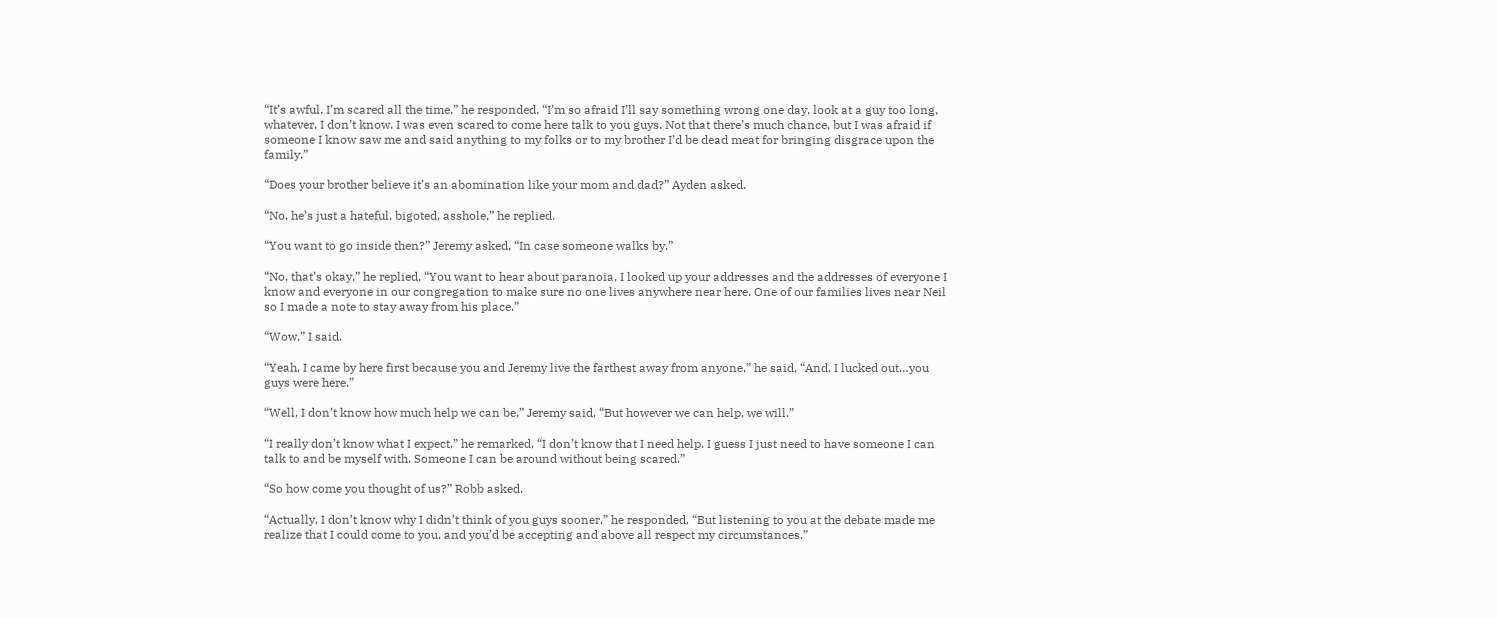“It’s awful. I’m scared all the time,” he responded, “I’m so afraid I’ll say something wrong one day, look at a guy too long, whatever, I don’t know. I was even scared to come here talk to you guys. Not that there’s much chance, but I was afraid if someone I know saw me and said anything to my folks or to my brother I’d be dead meat for bringing disgrace upon the family.”

“Does your brother believe it’s an abomination like your mom and dad?” Ayden asked.

“No, he’s just a hateful, bigoted, asshole,” he replied.

“You want to go inside then?” Jeremy asked, “In case someone walks by.”

“No, that’s okay,” he replied, “You want to hear about paranoia, I looked up your addresses and the addresses of everyone I know and everyone in our congregation to make sure no one lives anywhere near here. One of our families lives near Neil so I made a note to stay away from his place.”

“Wow,” I said.

“Yeah, I came by here first because you and Jeremy live the farthest away from anyone,” he said, “And, I lucked out…you guys were here.”

“Well, I don’t know how much help we can be,” Jeremy said, “But however we can help, we will.”

“I really don’t know what I expect,” he remarked, “I don’t know that I need help. I guess I just need to have someone I can talk to and be myself with. Someone I can be around without being scared.”

“So how come you thought of us?” Robb asked.

“Actually, I don’t know why I didn’t think of you guys sooner,” he responded, “But listening to you at the debate made me realize that I could come to you, and you’d be accepting and above all respect my circumstances.”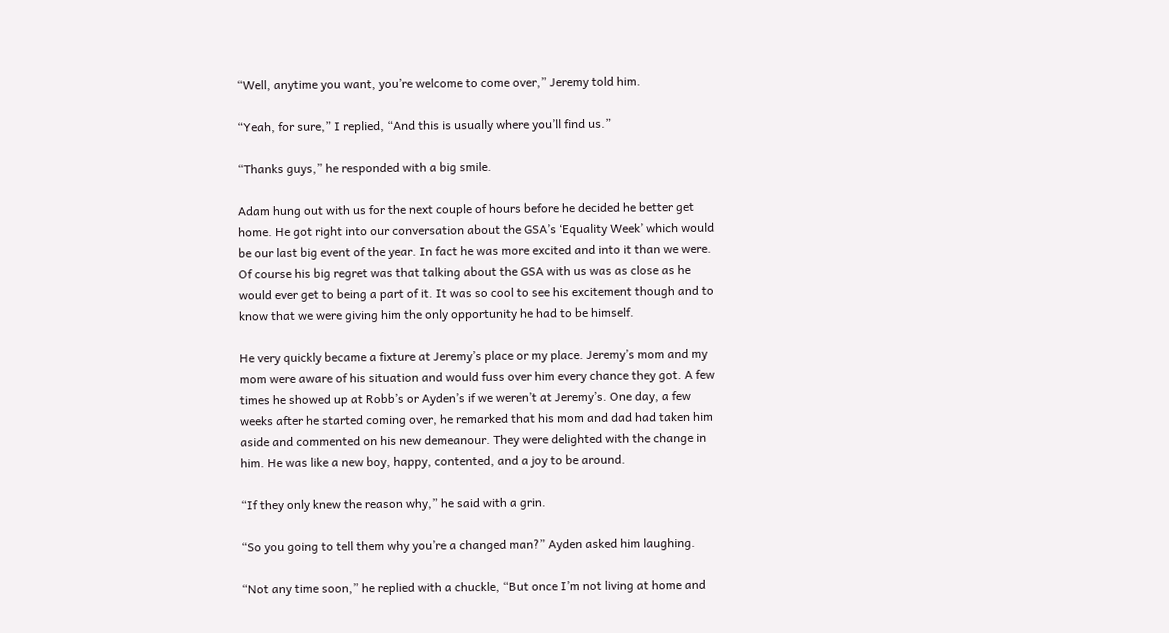“Well, anytime you want, you’re welcome to come over,” Jeremy told him.

“Yeah, for sure,” I replied, “And this is usually where you’ll find us.”

“Thanks guys,” he responded with a big smile.

Adam hung out with us for the next couple of hours before he decided he better get home. He got right into our conversation about the GSA’s ‘Equality Week’ which would be our last big event of the year. In fact he was more excited and into it than we were. Of course his big regret was that talking about the GSA with us was as close as he would ever get to being a part of it. It was so cool to see his excitement though and to know that we were giving him the only opportunity he had to be himself.

He very quickly became a fixture at Jeremy’s place or my place. Jeremy’s mom and my mom were aware of his situation and would fuss over him every chance they got. A few times he showed up at Robb’s or Ayden’s if we weren’t at Jeremy’s. One day, a few weeks after he started coming over, he remarked that his mom and dad had taken him aside and commented on his new demeanour. They were delighted with the change in him. He was like a new boy, happy, contented, and a joy to be around.

“If they only knew the reason why,” he said with a grin.

“So you going to tell them why you’re a changed man?” Ayden asked him laughing.

“Not any time soon,” he replied with a chuckle, “But once I’m not living at home and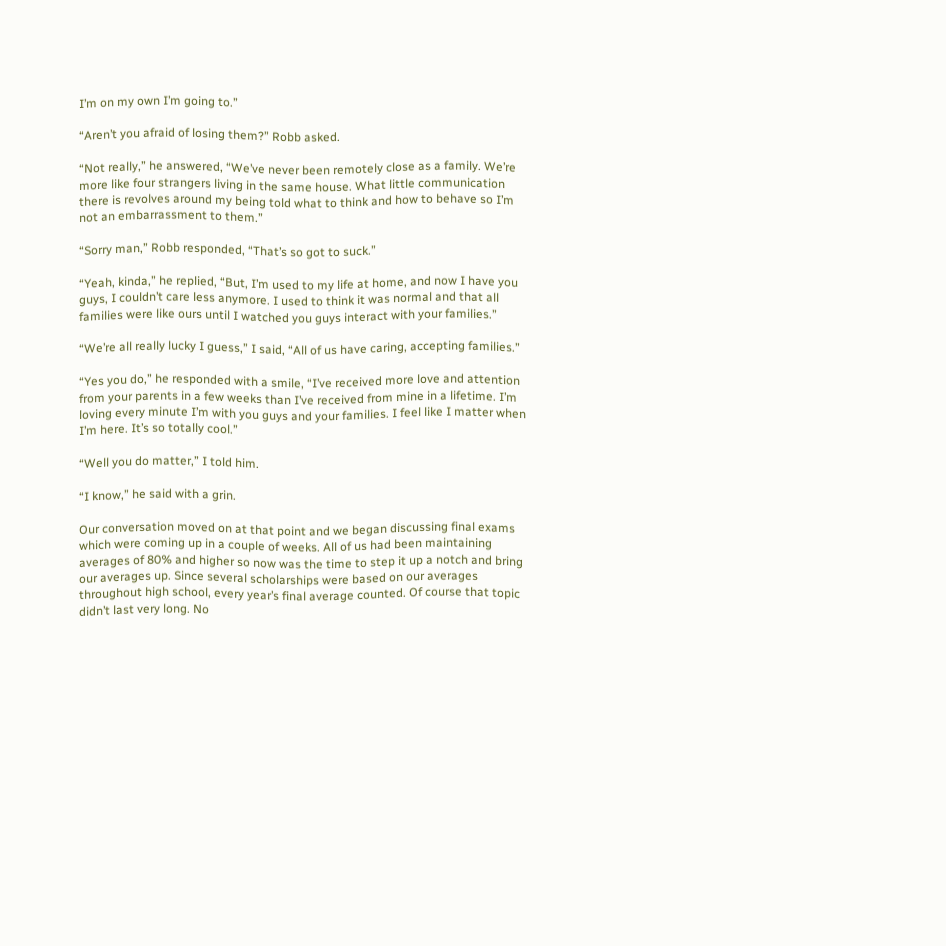I’m on my own I’m going to.”

“Aren’t you afraid of losing them?” Robb asked.

“Not really,” he answered, “We’ve never been remotely close as a family. We’re more like four strangers living in the same house. What little communication there is revolves around my being told what to think and how to behave so I’m not an embarrassment to them.”

“Sorry man,” Robb responded, “That’s so got to suck.”

“Yeah, kinda,” he replied, “But, I’m used to my life at home, and now I have you guys, I couldn’t care less anymore. I used to think it was normal and that all families were like ours until I watched you guys interact with your families.”

“We’re all really lucky I guess,” I said, “All of us have caring, accepting families.”

“Yes you do,” he responded with a smile, “I’ve received more love and attention from your parents in a few weeks than I’ve received from mine in a lifetime. I’m loving every minute I’m with you guys and your families. I feel like I matter when I’m here. It’s so totally cool.”

“Well you do matter,” I told him.

“I know,” he said with a grin.

Our conversation moved on at that point and we began discussing final exams which were coming up in a couple of weeks. All of us had been maintaining averages of 80% and higher so now was the time to step it up a notch and bring our averages up. Since several scholarships were based on our averages throughout high school, every year’s final average counted. Of course that topic didn’t last very long. No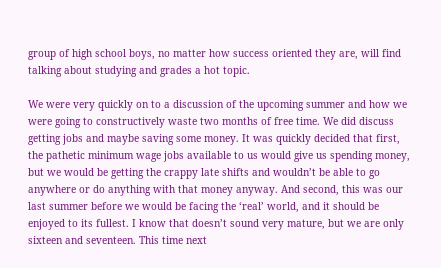group of high school boys, no matter how success oriented they are, will find talking about studying and grades a hot topic.

We were very quickly on to a discussion of the upcoming summer and how we were going to constructively waste two months of free time. We did discuss getting jobs and maybe saving some money. It was quickly decided that first, the pathetic minimum wage jobs available to us would give us spending money, but we would be getting the crappy late shifts and wouldn’t be able to go anywhere or do anything with that money anyway. And second, this was our last summer before we would be facing the ‘real’ world, and it should be enjoyed to its fullest. I know that doesn’t sound very mature, but we are only sixteen and seventeen. This time next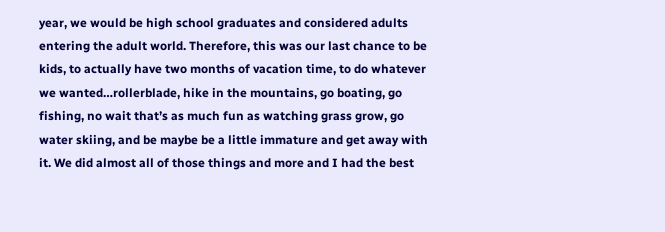year, we would be high school graduates and considered adults entering the adult world. Therefore, this was our last chance to be kids, to actually have two months of vacation time, to do whatever we wanted…rollerblade, hike in the mountains, go boating, go fishing, no wait that’s as much fun as watching grass grow, go water skiing, and be maybe be a little immature and get away with it. We did almost all of those things and more and I had the best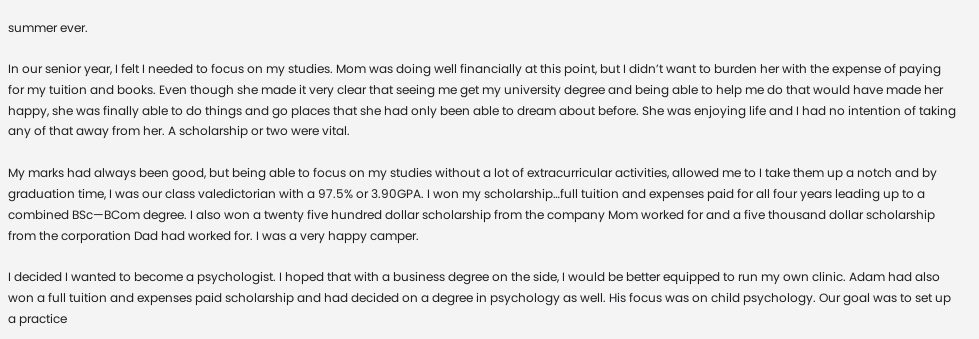summer ever.

In our senior year, I felt I needed to focus on my studies. Mom was doing well financially at this point, but I didn’t want to burden her with the expense of paying for my tuition and books. Even though she made it very clear that seeing me get my university degree and being able to help me do that would have made her happy, she was finally able to do things and go places that she had only been able to dream about before. She was enjoying life and I had no intention of taking any of that away from her. A scholarship or two were vital.

My marks had always been good, but being able to focus on my studies without a lot of extracurricular activities, allowed me to I take them up a notch and by graduation time, I was our class valedictorian with a 97.5% or 3.90GPA. I won my scholarship…full tuition and expenses paid for all four years leading up to a combined BSc—BCom degree. I also won a twenty five hundred dollar scholarship from the company Mom worked for and a five thousand dollar scholarship from the corporation Dad had worked for. I was a very happy camper.

I decided I wanted to become a psychologist. I hoped that with a business degree on the side, I would be better equipped to run my own clinic. Adam had also won a full tuition and expenses paid scholarship and had decided on a degree in psychology as well. His focus was on child psychology. Our goal was to set up a practice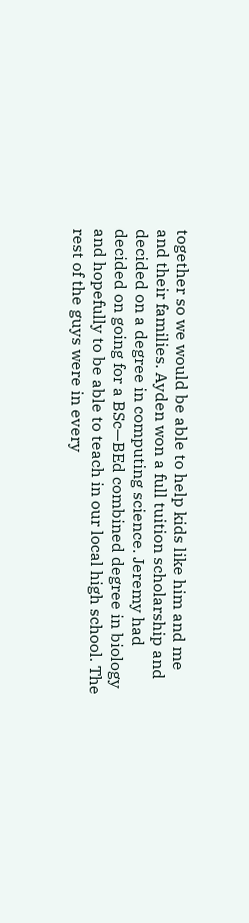together so we would be able to help kids like him and me and their families. Ayden won a full tuition scholarship and decided on a degree in computing science. Jeremy had decided on going for a BSc—BEd combined degree in biology and hopefully to be able to teach in our local high school. The rest of the guys were in every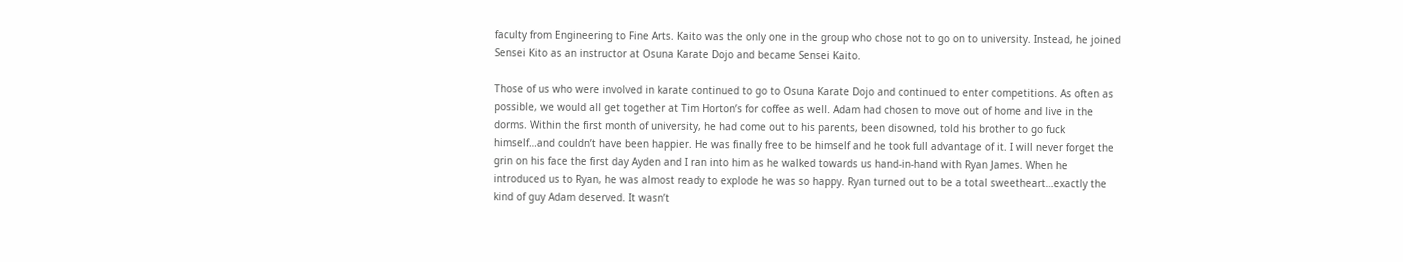faculty from Engineering to Fine Arts. Kaito was the only one in the group who chose not to go on to university. Instead, he joined Sensei Kito as an instructor at Osuna Karate Dojo and became Sensei Kaito.

Those of us who were involved in karate continued to go to Osuna Karate Dojo and continued to enter competitions. As often as possible, we would all get together at Tim Horton’s for coffee as well. Adam had chosen to move out of home and live in the dorms. Within the first month of university, he had come out to his parents, been disowned, told his brother to go fuck himself…and couldn’t have been happier. He was finally free to be himself and he took full advantage of it. I will never forget the grin on his face the first day Ayden and I ran into him as he walked towards us hand-in-hand with Ryan James. When he introduced us to Ryan, he was almost ready to explode he was so happy. Ryan turned out to be a total sweetheart…exactly the kind of guy Adam deserved. It wasn’t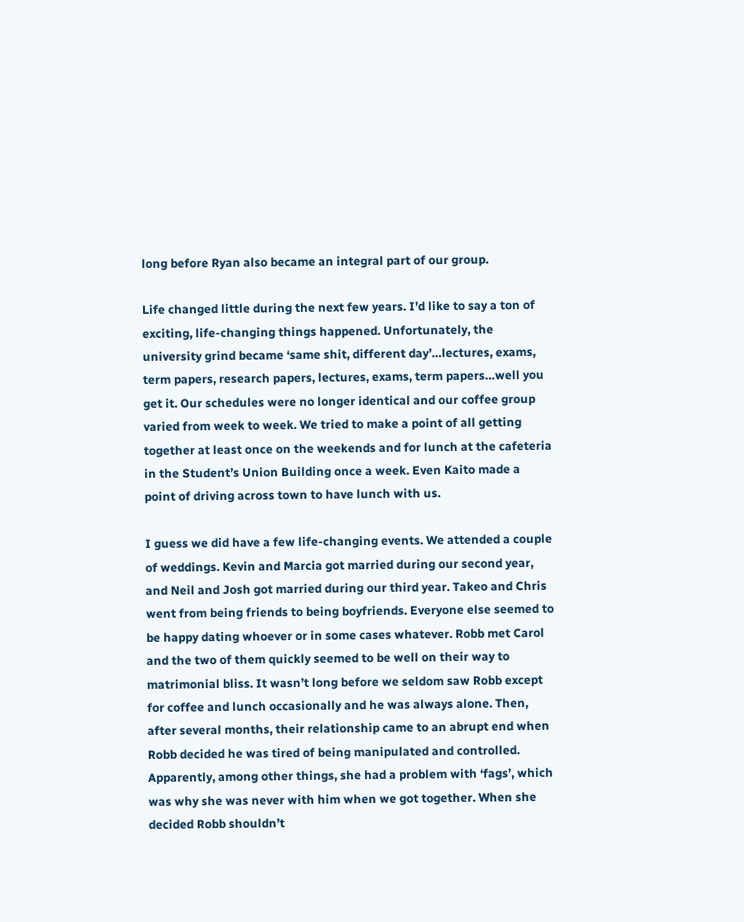long before Ryan also became an integral part of our group.

Life changed little during the next few years. I’d like to say a ton of exciting, life-changing things happened. Unfortunately, the university grind became ‘same shit, different day’…lectures, exams, term papers, research papers, lectures, exams, term papers…well you get it. Our schedules were no longer identical and our coffee group varied from week to week. We tried to make a point of all getting together at least once on the weekends and for lunch at the cafeteria in the Student’s Union Building once a week. Even Kaito made a point of driving across town to have lunch with us.

I guess we did have a few life-changing events. We attended a couple of weddings. Kevin and Marcia got married during our second year, and Neil and Josh got married during our third year. Takeo and Chris went from being friends to being boyfriends. Everyone else seemed to be happy dating whoever or in some cases whatever. Robb met Carol and the two of them quickly seemed to be well on their way to matrimonial bliss. It wasn’t long before we seldom saw Robb except for coffee and lunch occasionally and he was always alone. Then, after several months, their relationship came to an abrupt end when Robb decided he was tired of being manipulated and controlled. Apparently, among other things, she had a problem with ‘fags’, which was why she was never with him when we got together. When she decided Robb shouldn’t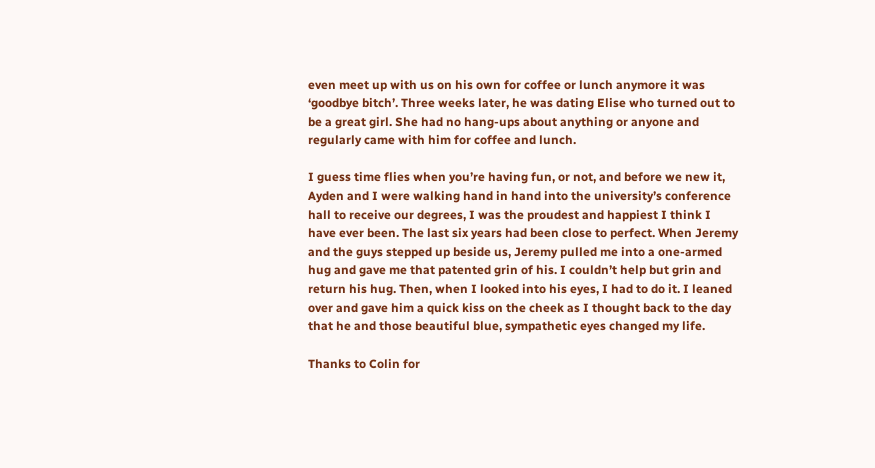even meet up with us on his own for coffee or lunch anymore it was ‘goodbye bitch’. Three weeks later, he was dating Elise who turned out to be a great girl. She had no hang-ups about anything or anyone and regularly came with him for coffee and lunch.

I guess time flies when you’re having fun, or not, and before we new it, Ayden and I were walking hand in hand into the university’s conference hall to receive our degrees, I was the proudest and happiest I think I have ever been. The last six years had been close to perfect. When Jeremy and the guys stepped up beside us, Jeremy pulled me into a one-armed hug and gave me that patented grin of his. I couldn’t help but grin and return his hug. Then, when I looked into his eyes, I had to do it. I leaned over and gave him a quick kiss on the cheek as I thought back to the day that he and those beautiful blue, sympathetic eyes changed my life.

Thanks to Colin for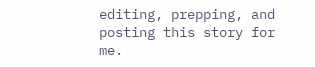editing, prepping, and posting this story for me.